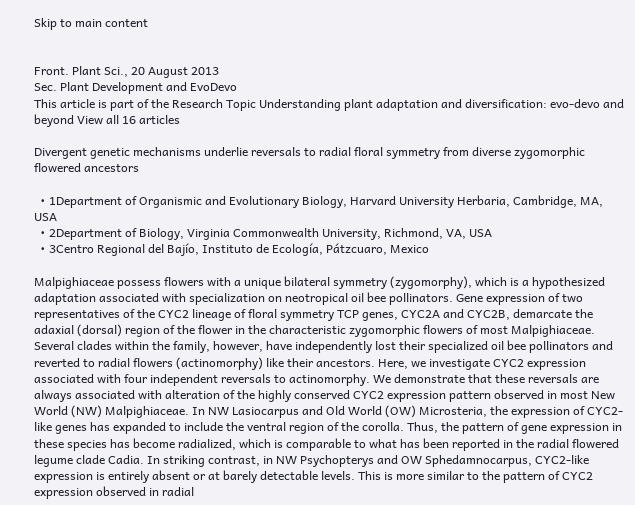Skip to main content


Front. Plant Sci., 20 August 2013
Sec. Plant Development and EvoDevo
This article is part of the Research Topic Understanding plant adaptation and diversification: evo-devo and beyond View all 16 articles

Divergent genetic mechanisms underlie reversals to radial floral symmetry from diverse zygomorphic flowered ancestors

  • 1Department of Organismic and Evolutionary Biology, Harvard University Herbaria, Cambridge, MA, USA
  • 2Department of Biology, Virginia Commonwealth University, Richmond, VA, USA
  • 3Centro Regional del Bajío, Instituto de Ecología, Pátzcuaro, Mexico

Malpighiaceae possess flowers with a unique bilateral symmetry (zygomorphy), which is a hypothesized adaptation associated with specialization on neotropical oil bee pollinators. Gene expression of two representatives of the CYC2 lineage of floral symmetry TCP genes, CYC2A and CYC2B, demarcate the adaxial (dorsal) region of the flower in the characteristic zygomorphic flowers of most Malpighiaceae. Several clades within the family, however, have independently lost their specialized oil bee pollinators and reverted to radial flowers (actinomorphy) like their ancestors. Here, we investigate CYC2 expression associated with four independent reversals to actinomorphy. We demonstrate that these reversals are always associated with alteration of the highly conserved CYC2 expression pattern observed in most New World (NW) Malpighiaceae. In NW Lasiocarpus and Old World (OW) Microsteria, the expression of CYC2-like genes has expanded to include the ventral region of the corolla. Thus, the pattern of gene expression in these species has become radialized, which is comparable to what has been reported in the radial flowered legume clade Cadia. In striking contrast, in NW Psychopterys and OW Sphedamnocarpus, CYC2-like expression is entirely absent or at barely detectable levels. This is more similar to the pattern of CYC2 expression observed in radial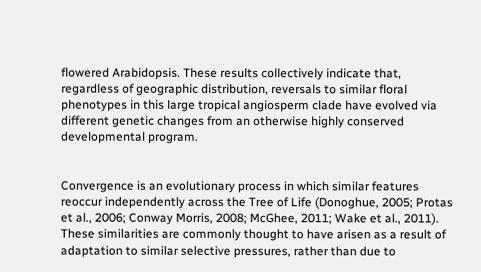flowered Arabidopsis. These results collectively indicate that, regardless of geographic distribution, reversals to similar floral phenotypes in this large tropical angiosperm clade have evolved via different genetic changes from an otherwise highly conserved developmental program.


Convergence is an evolutionary process in which similar features reoccur independently across the Tree of Life (Donoghue, 2005; Protas et al., 2006; Conway Morris, 2008; McGhee, 2011; Wake et al., 2011). These similarities are commonly thought to have arisen as a result of adaptation to similar selective pressures, rather than due to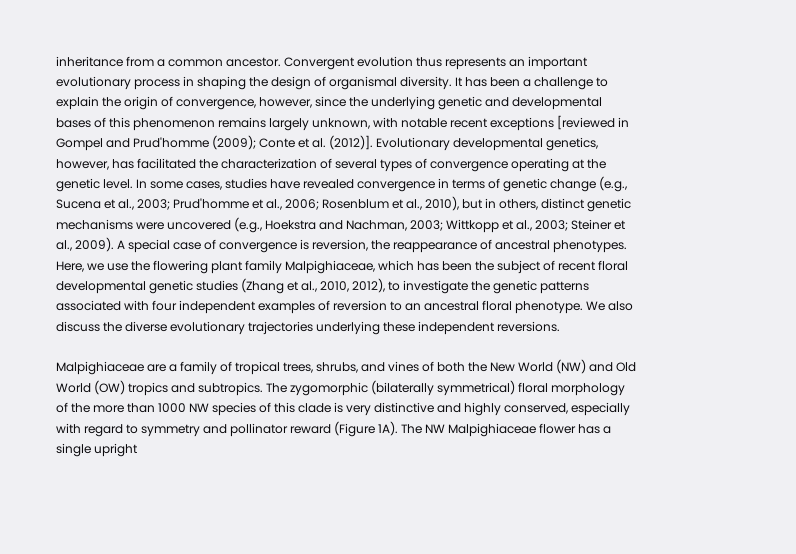inheritance from a common ancestor. Convergent evolution thus represents an important evolutionary process in shaping the design of organismal diversity. It has been a challenge to explain the origin of convergence, however, since the underlying genetic and developmental bases of this phenomenon remains largely unknown, with notable recent exceptions [reviewed in Gompel and Prud'homme (2009); Conte et al. (2012)]. Evolutionary developmental genetics, however, has facilitated the characterization of several types of convergence operating at the genetic level. In some cases, studies have revealed convergence in terms of genetic change (e.g., Sucena et al., 2003; Prud'homme et al., 2006; Rosenblum et al., 2010), but in others, distinct genetic mechanisms were uncovered (e.g., Hoekstra and Nachman, 2003; Wittkopp et al., 2003; Steiner et al., 2009). A special case of convergence is reversion, the reappearance of ancestral phenotypes. Here, we use the flowering plant family Malpighiaceae, which has been the subject of recent floral developmental genetic studies (Zhang et al., 2010, 2012), to investigate the genetic patterns associated with four independent examples of reversion to an ancestral floral phenotype. We also discuss the diverse evolutionary trajectories underlying these independent reversions.

Malpighiaceae are a family of tropical trees, shrubs, and vines of both the New World (NW) and Old World (OW) tropics and subtropics. The zygomorphic (bilaterally symmetrical) floral morphology of the more than 1000 NW species of this clade is very distinctive and highly conserved, especially with regard to symmetry and pollinator reward (Figure 1A). The NW Malpighiaceae flower has a single upright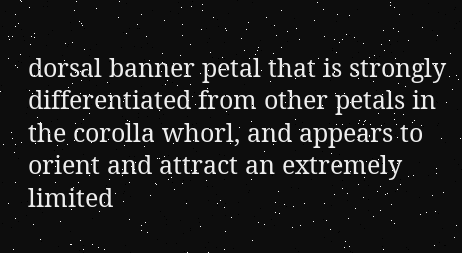dorsal banner petal that is strongly differentiated from other petals in the corolla whorl, and appears to orient and attract an extremely limited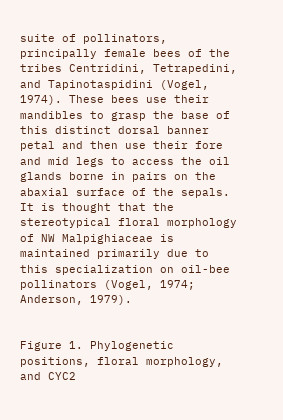suite of pollinators, principally female bees of the tribes Centridini, Tetrapedini, and Tapinotaspidini (Vogel, 1974). These bees use their mandibles to grasp the base of this distinct dorsal banner petal and then use their fore and mid legs to access the oil glands borne in pairs on the abaxial surface of the sepals. It is thought that the stereotypical floral morphology of NW Malpighiaceae is maintained primarily due to this specialization on oil-bee pollinators (Vogel, 1974; Anderson, 1979).


Figure 1. Phylogenetic positions, floral morphology, and CYC2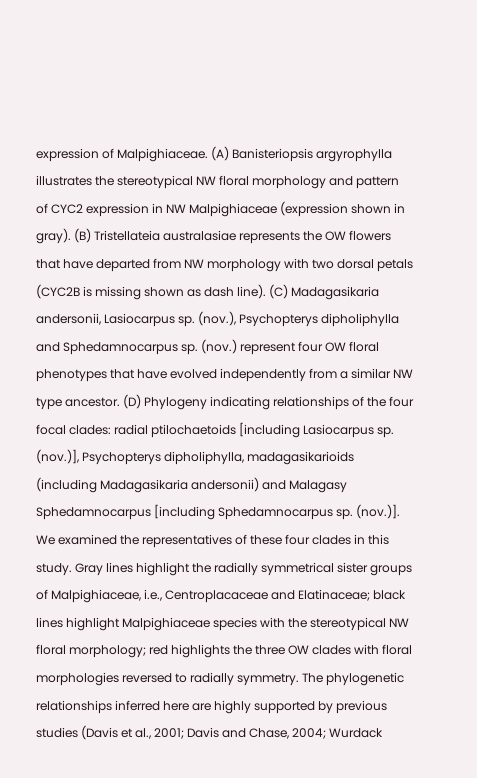expression of Malpighiaceae. (A) Banisteriopsis argyrophylla illustrates the stereotypical NW floral morphology and pattern of CYC2 expression in NW Malpighiaceae (expression shown in gray). (B) Tristellateia australasiae represents the OW flowers that have departed from NW morphology with two dorsal petals (CYC2B is missing shown as dash line). (C) Madagasikaria andersonii, Lasiocarpus sp. (nov.), Psychopterys dipholiphylla and Sphedamnocarpus sp. (nov.) represent four OW floral phenotypes that have evolved independently from a similar NW type ancestor. (D) Phylogeny indicating relationships of the four focal clades: radial ptilochaetoids [including Lasiocarpus sp. (nov.)], Psychopterys dipholiphylla, madagasikarioids (including Madagasikaria andersonii) and Malagasy Sphedamnocarpus [including Sphedamnocarpus sp. (nov.)]. We examined the representatives of these four clades in this study. Gray lines highlight the radially symmetrical sister groups of Malpighiaceae, i.e., Centroplacaceae and Elatinaceae; black lines highlight Malpighiaceae species with the stereotypical NW floral morphology; red highlights the three OW clades with floral morphologies reversed to radially symmetry. The phylogenetic relationships inferred here are highly supported by previous studies (Davis et al., 2001; Davis and Chase, 2004; Wurdack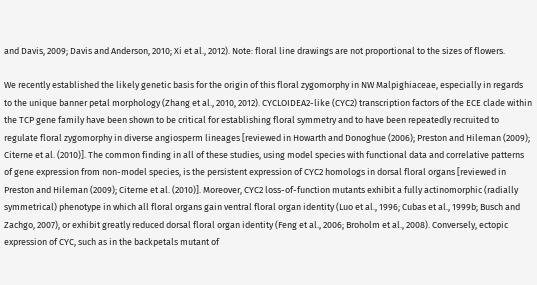and Davis, 2009; Davis and Anderson, 2010; Xi et al., 2012). Note: floral line drawings are not proportional to the sizes of flowers.

We recently established the likely genetic basis for the origin of this floral zygomorphy in NW Malpighiaceae, especially in regards to the unique banner petal morphology (Zhang et al., 2010, 2012). CYCLOIDEA2-like (CYC2) transcription factors of the ECE clade within the TCP gene family have been shown to be critical for establishing floral symmetry and to have been repeatedly recruited to regulate floral zygomorphy in diverse angiosperm lineages [reviewed in Howarth and Donoghue (2006); Preston and Hileman (2009); Citerne et al. (2010)]. The common finding in all of these studies, using model species with functional data and correlative patterns of gene expression from non-model species, is the persistent expression of CYC2 homologs in dorsal floral organs [reviewed in Preston and Hileman (2009); Citerne et al. (2010)]. Moreover, CYC2 loss-of-function mutants exhibit a fully actinomorphic (radially symmetrical) phenotype in which all floral organs gain ventral floral organ identity (Luo et al., 1996; Cubas et al., 1999b; Busch and Zachgo, 2007), or exhibit greatly reduced dorsal floral organ identity (Feng et al., 2006; Broholm et al., 2008). Conversely, ectopic expression of CYC, such as in the backpetals mutant of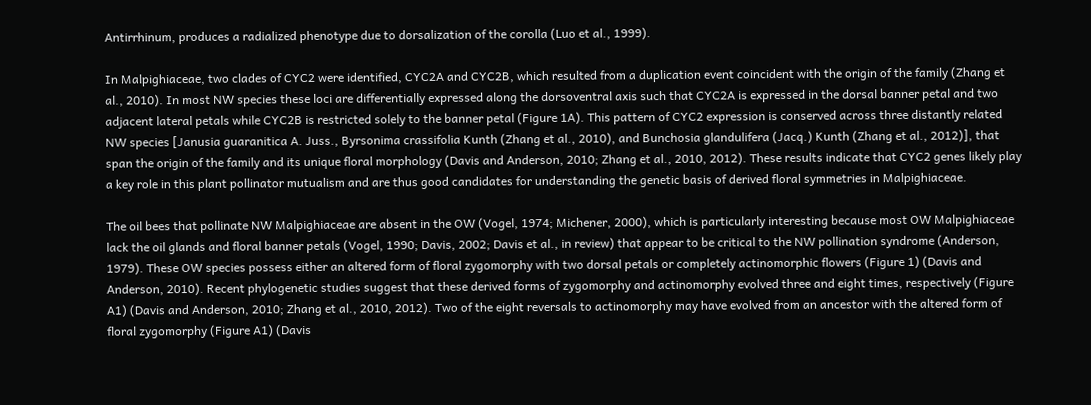Antirrhinum, produces a radialized phenotype due to dorsalization of the corolla (Luo et al., 1999).

In Malpighiaceae, two clades of CYC2 were identified, CYC2A and CYC2B, which resulted from a duplication event coincident with the origin of the family (Zhang et al., 2010). In most NW species these loci are differentially expressed along the dorsoventral axis such that CYC2A is expressed in the dorsal banner petal and two adjacent lateral petals while CYC2B is restricted solely to the banner petal (Figure 1A). This pattern of CYC2 expression is conserved across three distantly related NW species [Janusia guaranitica A. Juss., Byrsonima crassifolia Kunth (Zhang et al., 2010), and Bunchosia glandulifera (Jacq.) Kunth (Zhang et al., 2012)], that span the origin of the family and its unique floral morphology (Davis and Anderson, 2010; Zhang et al., 2010, 2012). These results indicate that CYC2 genes likely play a key role in this plant pollinator mutualism and are thus good candidates for understanding the genetic basis of derived floral symmetries in Malpighiaceae.

The oil bees that pollinate NW Malpighiaceae are absent in the OW (Vogel, 1974; Michener, 2000), which is particularly interesting because most OW Malpighiaceae lack the oil glands and floral banner petals (Vogel, 1990; Davis, 2002; Davis et al., in review) that appear to be critical to the NW pollination syndrome (Anderson, 1979). These OW species possess either an altered form of floral zygomorphy with two dorsal petals or completely actinomorphic flowers (Figure 1) (Davis and Anderson, 2010). Recent phylogenetic studies suggest that these derived forms of zygomorphy and actinomorphy evolved three and eight times, respectively (Figure A1) (Davis and Anderson, 2010; Zhang et al., 2010, 2012). Two of the eight reversals to actinomorphy may have evolved from an ancestor with the altered form of floral zygomorphy (Figure A1) (Davis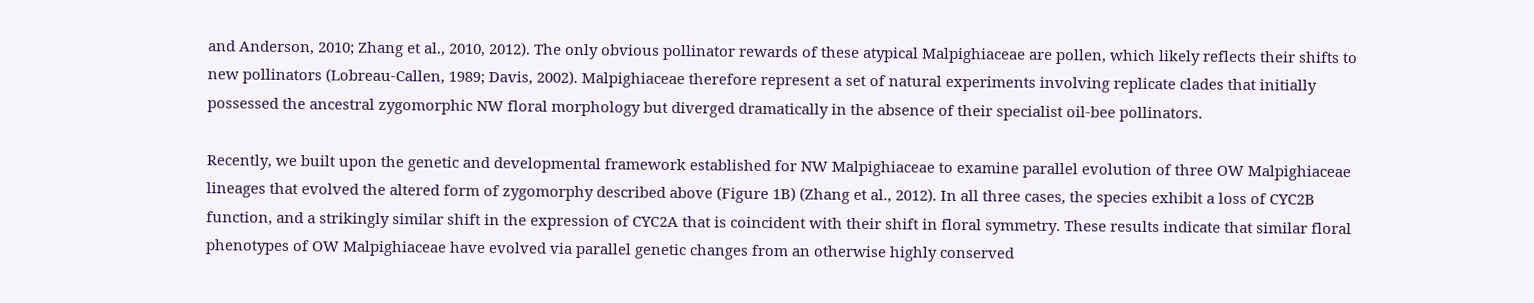and Anderson, 2010; Zhang et al., 2010, 2012). The only obvious pollinator rewards of these atypical Malpighiaceae are pollen, which likely reflects their shifts to new pollinators (Lobreau-Callen, 1989; Davis, 2002). Malpighiaceae therefore represent a set of natural experiments involving replicate clades that initially possessed the ancestral zygomorphic NW floral morphology but diverged dramatically in the absence of their specialist oil-bee pollinators.

Recently, we built upon the genetic and developmental framework established for NW Malpighiaceae to examine parallel evolution of three OW Malpighiaceae lineages that evolved the altered form of zygomorphy described above (Figure 1B) (Zhang et al., 2012). In all three cases, the species exhibit a loss of CYC2B function, and a strikingly similar shift in the expression of CYC2A that is coincident with their shift in floral symmetry. These results indicate that similar floral phenotypes of OW Malpighiaceae have evolved via parallel genetic changes from an otherwise highly conserved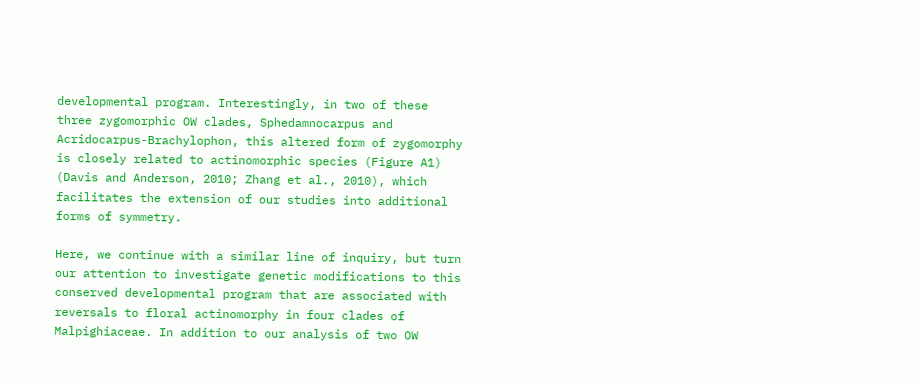developmental program. Interestingly, in two of these three zygomorphic OW clades, Sphedamnocarpus and Acridocarpus-Brachylophon, this altered form of zygomorphy is closely related to actinomorphic species (Figure A1) (Davis and Anderson, 2010; Zhang et al., 2010), which facilitates the extension of our studies into additional forms of symmetry.

Here, we continue with a similar line of inquiry, but turn our attention to investigate genetic modifications to this conserved developmental program that are associated with reversals to floral actinomorphy in four clades of Malpighiaceae. In addition to our analysis of two OW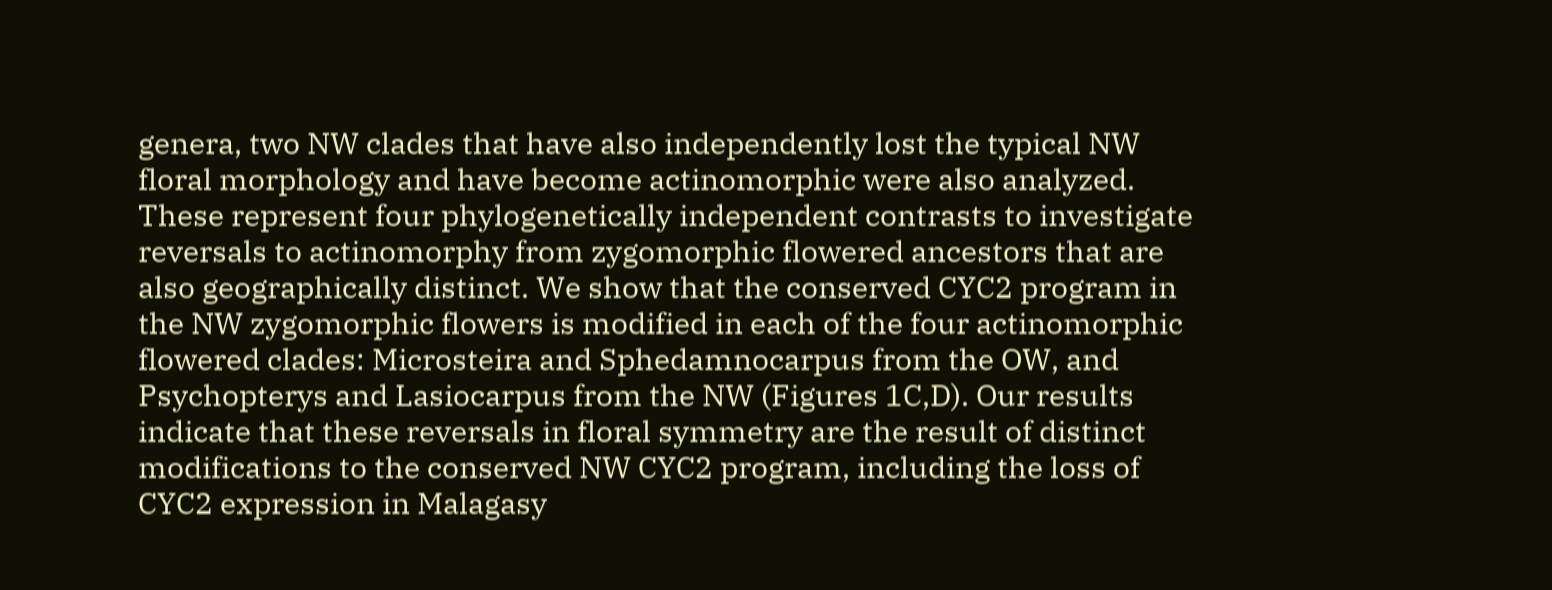genera, two NW clades that have also independently lost the typical NW floral morphology and have become actinomorphic were also analyzed. These represent four phylogenetically independent contrasts to investigate reversals to actinomorphy from zygomorphic flowered ancestors that are also geographically distinct. We show that the conserved CYC2 program in the NW zygomorphic flowers is modified in each of the four actinomorphic flowered clades: Microsteira and Sphedamnocarpus from the OW, and Psychopterys and Lasiocarpus from the NW (Figures 1C,D). Our results indicate that these reversals in floral symmetry are the result of distinct modifications to the conserved NW CYC2 program, including the loss of CYC2 expression in Malagasy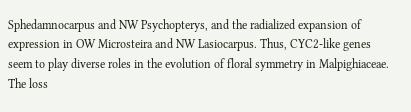Sphedamnocarpus and NW Psychopterys, and the radialized expansion of expression in OW Microsteira and NW Lasiocarpus. Thus, CYC2-like genes seem to play diverse roles in the evolution of floral symmetry in Malpighiaceae. The loss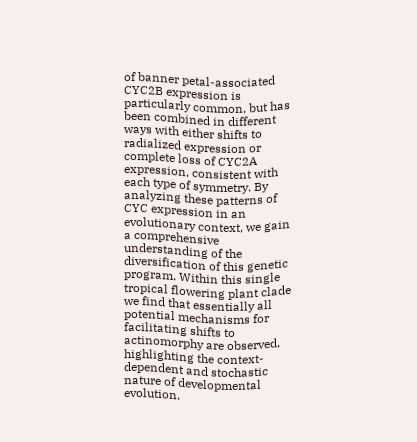of banner petal-associated CYC2B expression is particularly common, but has been combined in different ways with either shifts to radialized expression or complete loss of CYC2A expression, consistent with each type of symmetry. By analyzing these patterns of CYC expression in an evolutionary context, we gain a comprehensive understanding of the diversification of this genetic program. Within this single tropical flowering plant clade we find that essentially all potential mechanisms for facilitating shifts to actinomorphy are observed, highlighting the context-dependent and stochastic nature of developmental evolution.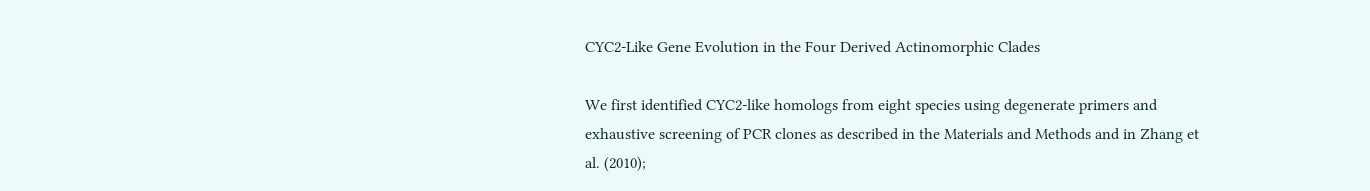CYC2-Like Gene Evolution in the Four Derived Actinomorphic Clades

We first identified CYC2-like homologs from eight species using degenerate primers and exhaustive screening of PCR clones as described in the Materials and Methods and in Zhang et al. (2010);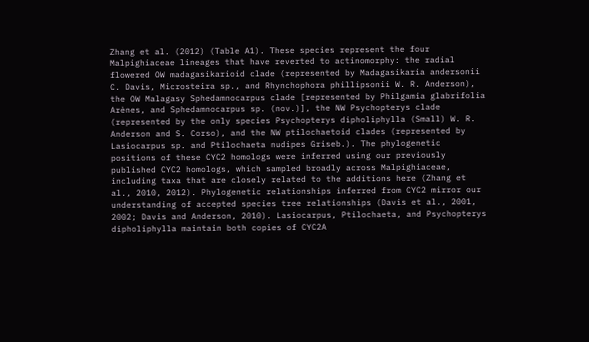Zhang et al. (2012) (Table A1). These species represent the four Malpighiaceae lineages that have reverted to actinomorphy: the radial flowered OW madagasikarioid clade (represented by Madagasikaria andersonii C. Davis, Microsteira sp., and Rhynchophora phillipsonii W. R. Anderson), the OW Malagasy Sphedamnocarpus clade [represented by Philgamia glabrifolia Arènes, and Sphedamnocarpus sp. (nov.)], the NW Psychopterys clade (represented by the only species Psychopterys dipholiphylla (Small) W. R. Anderson and S. Corso), and the NW ptilochaetoid clades (represented by Lasiocarpus sp. and Ptilochaeta nudipes Griseb.). The phylogenetic positions of these CYC2 homologs were inferred using our previously published CYC2 homologs, which sampled broadly across Malpighiaceae, including taxa that are closely related to the additions here (Zhang et al., 2010, 2012). Phylogenetic relationships inferred from CYC2 mirror our understanding of accepted species tree relationships (Davis et al., 2001, 2002; Davis and Anderson, 2010). Lasiocarpus, Ptilochaeta, and Psychopterys dipholiphylla maintain both copies of CYC2A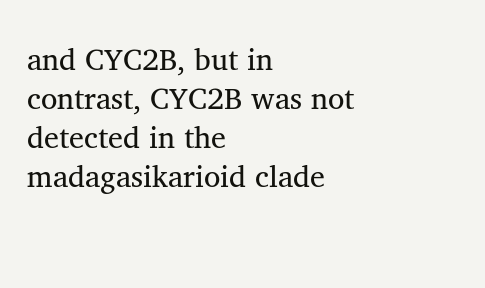and CYC2B, but in contrast, CYC2B was not detected in the madagasikarioid clade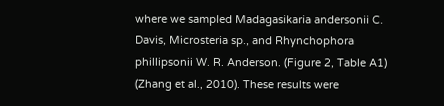where we sampled Madagasikaria andersonii C. Davis, Microsteria sp., and Rhynchophora phillipsonii W. R. Anderson. (Figure 2, Table A1) (Zhang et al., 2010). These results were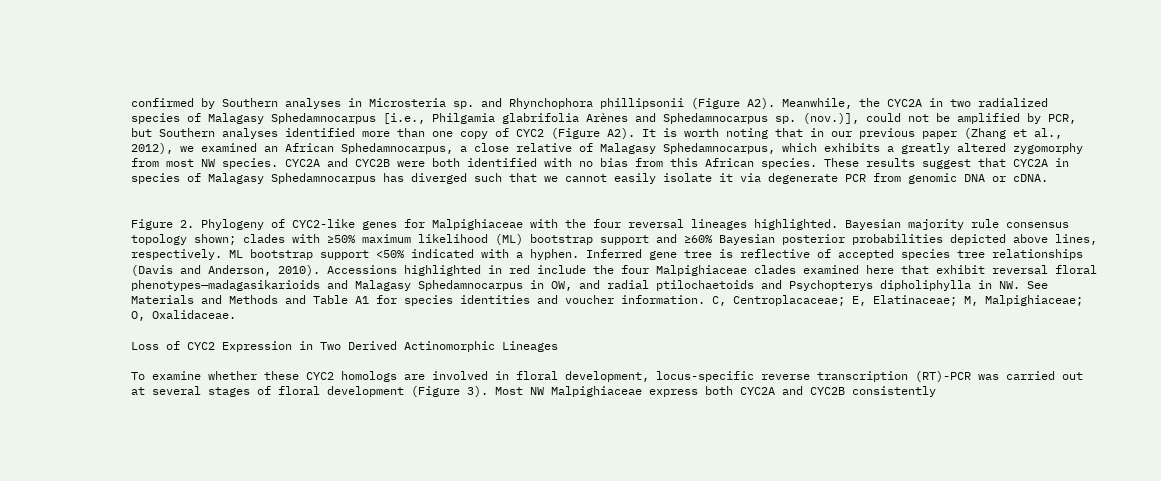confirmed by Southern analyses in Microsteria sp. and Rhynchophora phillipsonii (Figure A2). Meanwhile, the CYC2A in two radialized species of Malagasy Sphedamnocarpus [i.e., Philgamia glabrifolia Arènes and Sphedamnocarpus sp. (nov.)], could not be amplified by PCR, but Southern analyses identified more than one copy of CYC2 (Figure A2). It is worth noting that in our previous paper (Zhang et al., 2012), we examined an African Sphedamnocarpus, a close relative of Malagasy Sphedamnocarpus, which exhibits a greatly altered zygomorphy from most NW species. CYC2A and CYC2B were both identified with no bias from this African species. These results suggest that CYC2A in species of Malagasy Sphedamnocarpus has diverged such that we cannot easily isolate it via degenerate PCR from genomic DNA or cDNA.


Figure 2. Phylogeny of CYC2-like genes for Malpighiaceae with the four reversal lineages highlighted. Bayesian majority rule consensus topology shown; clades with ≥50% maximum likelihood (ML) bootstrap support and ≥60% Bayesian posterior probabilities depicted above lines, respectively. ML bootstrap support <50% indicated with a hyphen. Inferred gene tree is reflective of accepted species tree relationships (Davis and Anderson, 2010). Accessions highlighted in red include the four Malpighiaceae clades examined here that exhibit reversal floral phenotypes—madagasikarioids and Malagasy Sphedamnocarpus in OW, and radial ptilochaetoids and Psychopterys dipholiphylla in NW. See Materials and Methods and Table A1 for species identities and voucher information. C, Centroplacaceae; E, Elatinaceae; M, Malpighiaceae; O, Oxalidaceae.

Loss of CYC2 Expression in Two Derived Actinomorphic Lineages

To examine whether these CYC2 homologs are involved in floral development, locus-specific reverse transcription (RT)-PCR was carried out at several stages of floral development (Figure 3). Most NW Malpighiaceae express both CYC2A and CYC2B consistently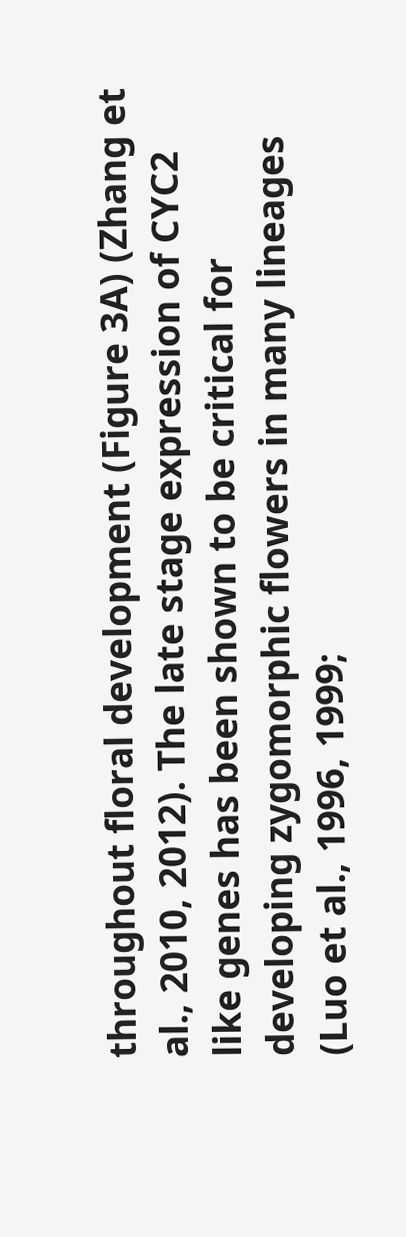throughout floral development (Figure 3A) (Zhang et al., 2010, 2012). The late stage expression of CYC2 like genes has been shown to be critical for developing zygomorphic flowers in many lineages (Luo et al., 1996, 1999;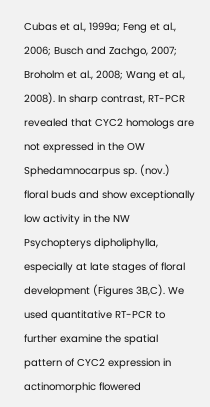Cubas et al., 1999a; Feng et al., 2006; Busch and Zachgo, 2007; Broholm et al., 2008; Wang et al., 2008). In sharp contrast, RT-PCR revealed that CYC2 homologs are not expressed in the OW Sphedamnocarpus sp. (nov.) floral buds and show exceptionally low activity in the NW Psychopterys dipholiphylla, especially at late stages of floral development (Figures 3B,C). We used quantitative RT-PCR to further examine the spatial pattern of CYC2 expression in actinomorphic flowered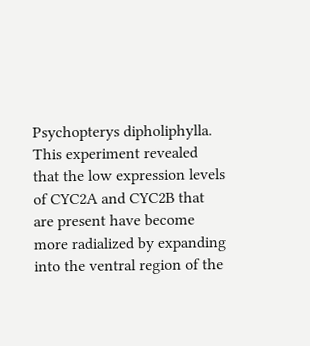Psychopterys dipholiphylla. This experiment revealed that the low expression levels of CYC2A and CYC2B that are present have become more radialized by expanding into the ventral region of the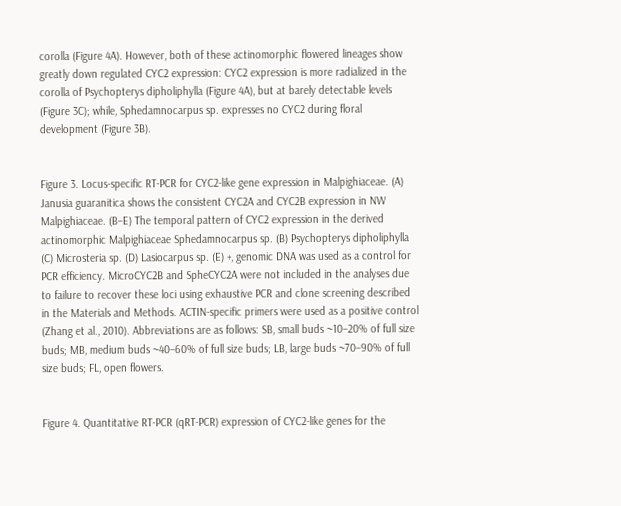corolla (Figure 4A). However, both of these actinomorphic flowered lineages show greatly down regulated CYC2 expression: CYC2 expression is more radialized in the corolla of Psychopterys dipholiphylla (Figure 4A), but at barely detectable levels (Figure 3C); while, Sphedamnocarpus sp. expresses no CYC2 during floral development (Figure 3B).


Figure 3. Locus-specific RT-PCR for CYC2-like gene expression in Malpighiaceae. (A) Janusia guaranitica shows the consistent CYC2A and CYC2B expression in NW Malpighiaceae. (B–E) The temporal pattern of CYC2 expression in the derived actinomorphic Malpighiaceae Sphedamnocarpus sp. (B) Psychopterys dipholiphylla (C) Microsteria sp. (D) Lasiocarpus sp. (E) +, genomic DNA was used as a control for PCR efficiency. MicroCYC2B and SpheCYC2A were not included in the analyses due to failure to recover these loci using exhaustive PCR and clone screening described in the Materials and Methods. ACTIN-specific primers were used as a positive control (Zhang et al., 2010). Abbreviations are as follows: SB, small buds ~10–20% of full size buds; MB, medium buds ~40–60% of full size buds; LB, large buds ~70–90% of full size buds; FL, open flowers.


Figure 4. Quantitative RT-PCR (qRT-PCR) expression of CYC2-like genes for the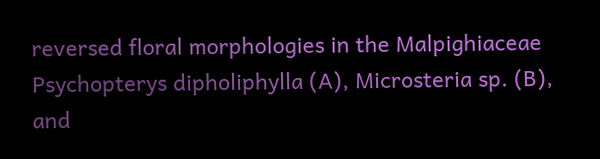reversed floral morphologies in the Malpighiaceae Psychopterys dipholiphylla (A), Microsteria sp. (B), and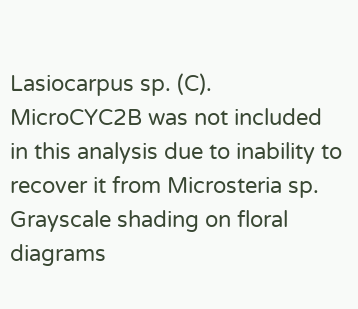Lasiocarpus sp. (C). MicroCYC2B was not included in this analysis due to inability to recover it from Microsteria sp. Grayscale shading on floral diagrams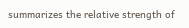summarizes the relative strength of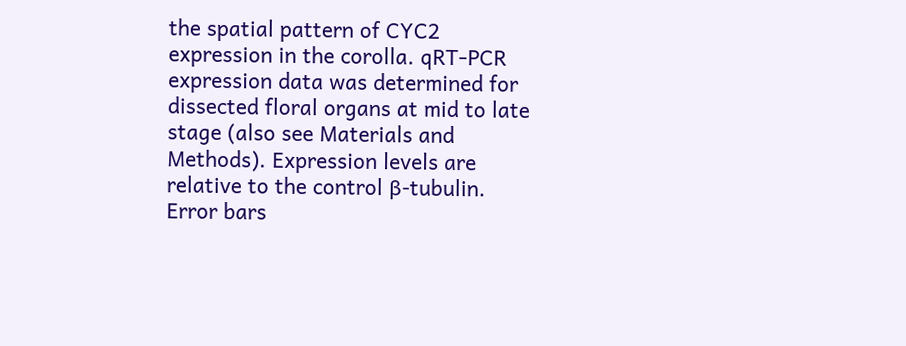the spatial pattern of CYC2 expression in the corolla. qRT-PCR expression data was determined for dissected floral organs at mid to late stage (also see Materials and Methods). Expression levels are relative to the control β-tubulin. Error bars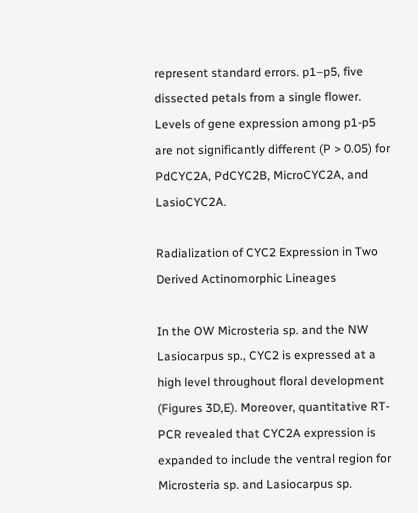represent standard errors. p1–p5, five dissected petals from a single flower. Levels of gene expression among p1-p5 are not significantly different (P > 0.05) for PdCYC2A, PdCYC2B, MicroCYC2A, and LasioCYC2A.

Radialization of CYC2 Expression in Two Derived Actinomorphic Lineages

In the OW Microsteria sp. and the NW Lasiocarpus sp., CYC2 is expressed at a high level throughout floral development (Figures 3D,E). Moreover, quantitative RT-PCR revealed that CYC2A expression is expanded to include the ventral region for Microsteria sp. and Lasiocarpus sp.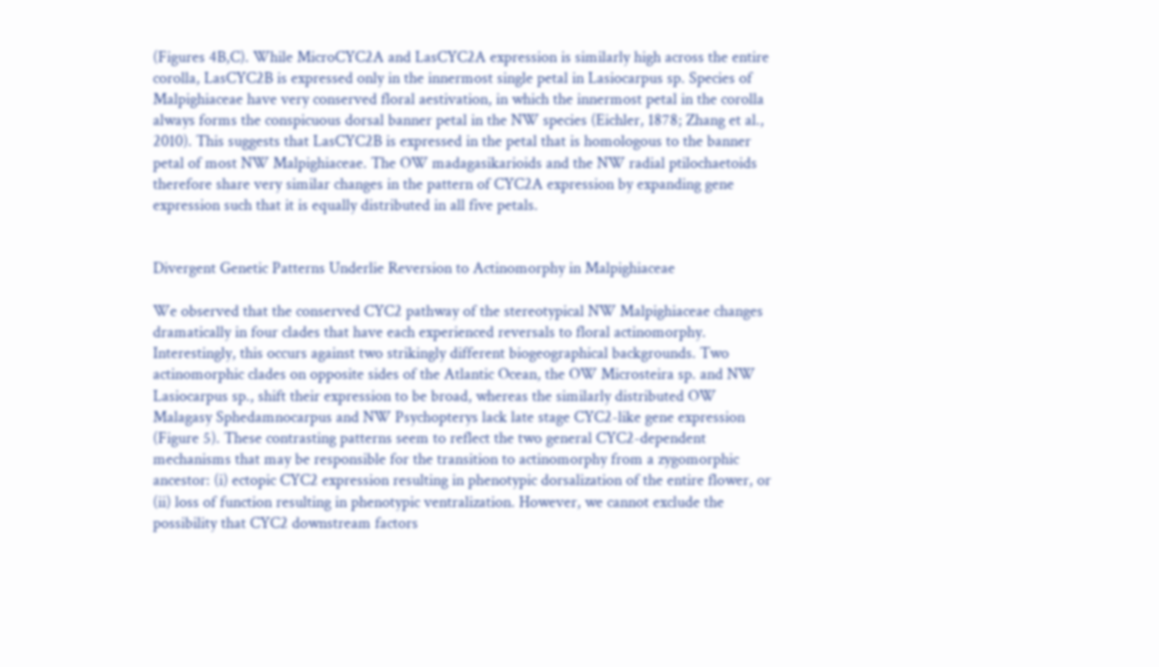(Figures 4B,C). While MicroCYC2A and LasCYC2A expression is similarly high across the entire corolla, LasCYC2B is expressed only in the innermost single petal in Lasiocarpus sp. Species of Malpighiaceae have very conserved floral aestivation, in which the innermost petal in the corolla always forms the conspicuous dorsal banner petal in the NW species (Eichler, 1878; Zhang et al., 2010). This suggests that LasCYC2B is expressed in the petal that is homologous to the banner petal of most NW Malpighiaceae. The OW madagasikarioids and the NW radial ptilochaetoids therefore share very similar changes in the pattern of CYC2A expression by expanding gene expression such that it is equally distributed in all five petals.


Divergent Genetic Patterns Underlie Reversion to Actinomorphy in Malpighiaceae

We observed that the conserved CYC2 pathway of the stereotypical NW Malpighiaceae changes dramatically in four clades that have each experienced reversals to floral actinomorphy. Interestingly, this occurs against two strikingly different biogeographical backgrounds. Two actinomorphic clades on opposite sides of the Atlantic Ocean, the OW Microsteira sp. and NW Lasiocarpus sp., shift their expression to be broad, whereas the similarly distributed OW Malagasy Sphedamnocarpus and NW Psychopterys lack late stage CYC2-like gene expression (Figure 5). These contrasting patterns seem to reflect the two general CYC2-dependent mechanisms that may be responsible for the transition to actinomorphy from a zygomorphic ancestor: (i) ectopic CYC2 expression resulting in phenotypic dorsalization of the entire flower, or (ii) loss of function resulting in phenotypic ventralization. However, we cannot exclude the possibility that CYC2 downstream factors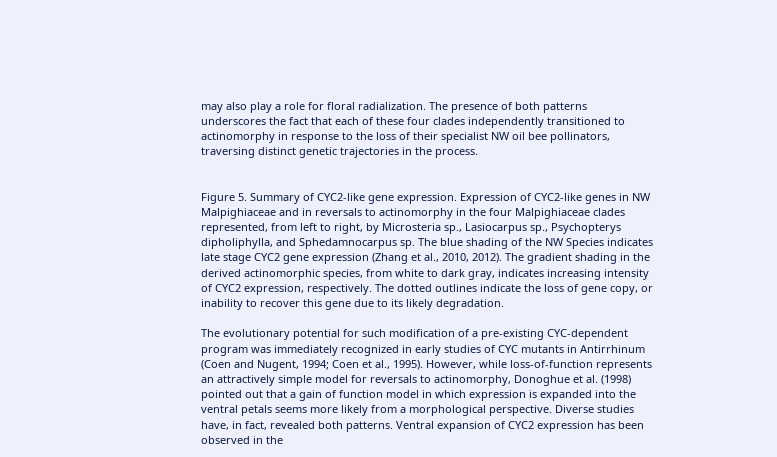may also play a role for floral radialization. The presence of both patterns underscores the fact that each of these four clades independently transitioned to actinomorphy in response to the loss of their specialist NW oil bee pollinators, traversing distinct genetic trajectories in the process.


Figure 5. Summary of CYC2-like gene expression. Expression of CYC2-like genes in NW Malpighiaceae and in reversals to actinomorphy in the four Malpighiaceae clades represented, from left to right, by Microsteria sp., Lasiocarpus sp., Psychopterys dipholiphylla, and Sphedamnocarpus sp. The blue shading of the NW Species indicates late stage CYC2 gene expression (Zhang et al., 2010, 2012). The gradient shading in the derived actinomorphic species, from white to dark gray, indicates increasing intensity of CYC2 expression, respectively. The dotted outlines indicate the loss of gene copy, or inability to recover this gene due to its likely degradation.

The evolutionary potential for such modification of a pre-existing CYC-dependent program was immediately recognized in early studies of CYC mutants in Antirrhinum (Coen and Nugent, 1994; Coen et al., 1995). However, while loss-of-function represents an attractively simple model for reversals to actinomorphy, Donoghue et al. (1998) pointed out that a gain of function model in which expression is expanded into the ventral petals seems more likely from a morphological perspective. Diverse studies have, in fact, revealed both patterns. Ventral expansion of CYC2 expression has been observed in the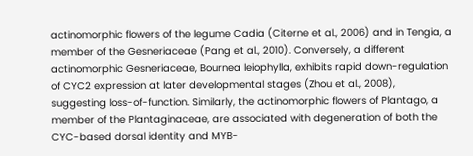actinomorphic flowers of the legume Cadia (Citerne et al., 2006) and in Tengia, a member of the Gesneriaceae (Pang et al., 2010). Conversely, a different actinomorphic Gesneriaceae, Bournea leiophylla, exhibits rapid down-regulation of CYC2 expression at later developmental stages (Zhou et al., 2008), suggesting loss-of-function. Similarly, the actinomorphic flowers of Plantago, a member of the Plantaginaceae, are associated with degeneration of both the CYC-based dorsal identity and MYB-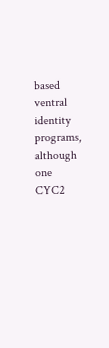based ventral identity programs, although one CYC2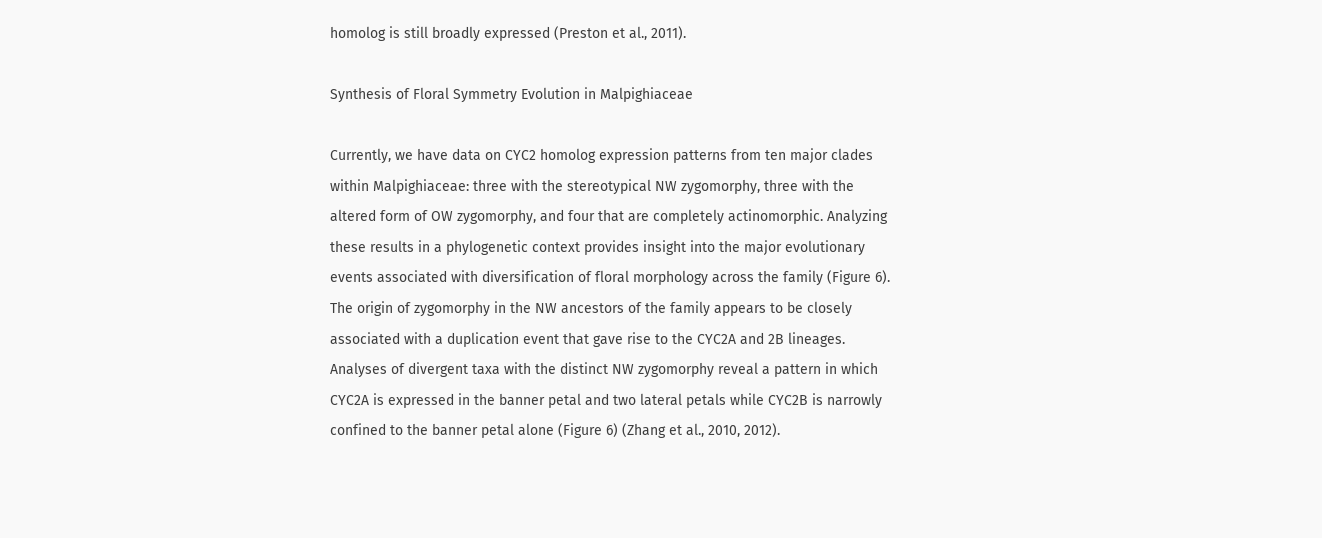homolog is still broadly expressed (Preston et al., 2011).

Synthesis of Floral Symmetry Evolution in Malpighiaceae

Currently, we have data on CYC2 homolog expression patterns from ten major clades within Malpighiaceae: three with the stereotypical NW zygomorphy, three with the altered form of OW zygomorphy, and four that are completely actinomorphic. Analyzing these results in a phylogenetic context provides insight into the major evolutionary events associated with diversification of floral morphology across the family (Figure 6). The origin of zygomorphy in the NW ancestors of the family appears to be closely associated with a duplication event that gave rise to the CYC2A and 2B lineages. Analyses of divergent taxa with the distinct NW zygomorphy reveal a pattern in which CYC2A is expressed in the banner petal and two lateral petals while CYC2B is narrowly confined to the banner petal alone (Figure 6) (Zhang et al., 2010, 2012).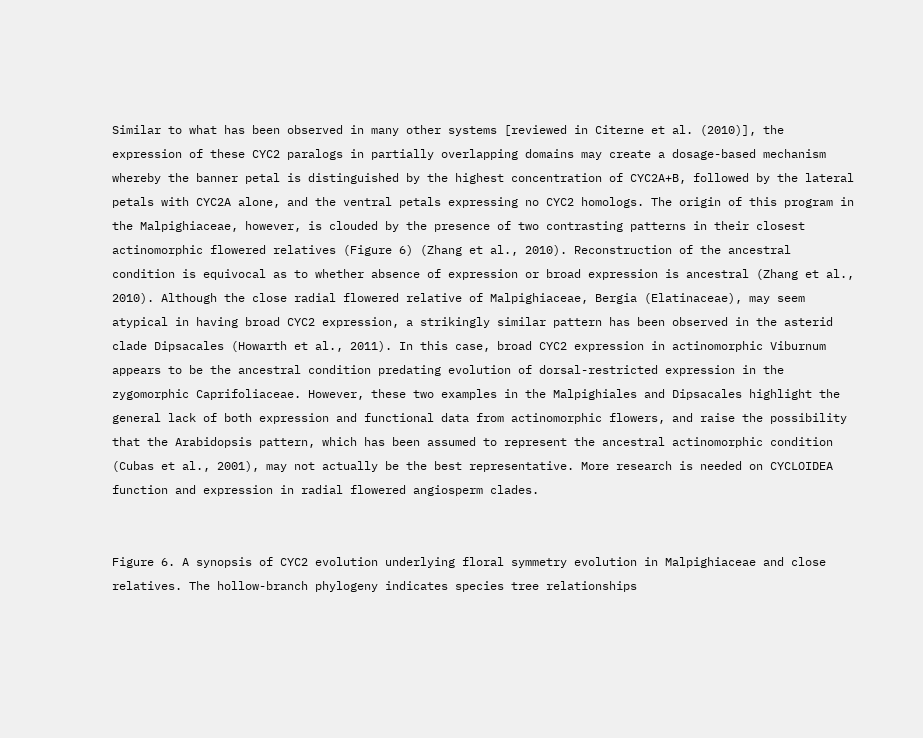Similar to what has been observed in many other systems [reviewed in Citerne et al. (2010)], the expression of these CYC2 paralogs in partially overlapping domains may create a dosage-based mechanism whereby the banner petal is distinguished by the highest concentration of CYC2A+B, followed by the lateral petals with CYC2A alone, and the ventral petals expressing no CYC2 homologs. The origin of this program in the Malpighiaceae, however, is clouded by the presence of two contrasting patterns in their closest actinomorphic flowered relatives (Figure 6) (Zhang et al., 2010). Reconstruction of the ancestral condition is equivocal as to whether absence of expression or broad expression is ancestral (Zhang et al., 2010). Although the close radial flowered relative of Malpighiaceae, Bergia (Elatinaceae), may seem atypical in having broad CYC2 expression, a strikingly similar pattern has been observed in the asterid clade Dipsacales (Howarth et al., 2011). In this case, broad CYC2 expression in actinomorphic Viburnum appears to be the ancestral condition predating evolution of dorsal-restricted expression in the zygomorphic Caprifoliaceae. However, these two examples in the Malpighiales and Dipsacales highlight the general lack of both expression and functional data from actinomorphic flowers, and raise the possibility that the Arabidopsis pattern, which has been assumed to represent the ancestral actinomorphic condition (Cubas et al., 2001), may not actually be the best representative. More research is needed on CYCLOIDEA function and expression in radial flowered angiosperm clades.


Figure 6. A synopsis of CYC2 evolution underlying floral symmetry evolution in Malpighiaceae and close relatives. The hollow-branch phylogeny indicates species tree relationships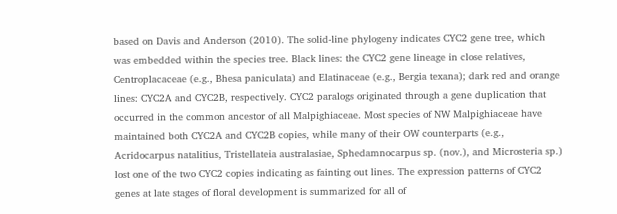based on Davis and Anderson (2010). The solid-line phylogeny indicates CYC2 gene tree, which was embedded within the species tree. Black lines: the CYC2 gene lineage in close relatives, Centroplacaceae (e.g., Bhesa paniculata) and Elatinaceae (e.g., Bergia texana); dark red and orange lines: CYC2A and CYC2B, respectively. CYC2 paralogs originated through a gene duplication that occurred in the common ancestor of all Malpighiaceae. Most species of NW Malpighiaceae have maintained both CYC2A and CYC2B copies, while many of their OW counterparts (e.g., Acridocarpus natalitius, Tristellateia australasiae, Sphedamnocarpus sp. (nov.), and Microsteria sp.) lost one of the two CYC2 copies indicating as fainting out lines. The expression patterns of CYC2 genes at late stages of floral development is summarized for all of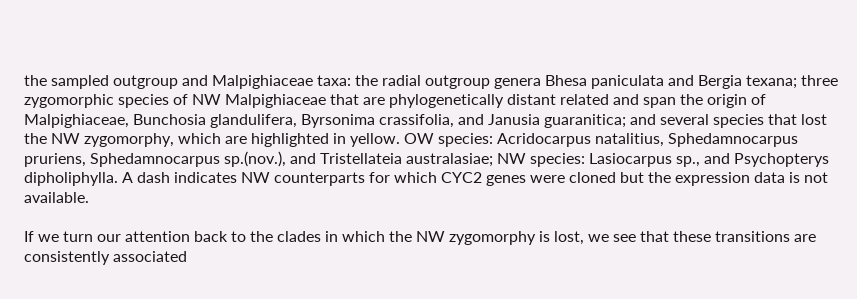the sampled outgroup and Malpighiaceae taxa: the radial outgroup genera Bhesa paniculata and Bergia texana; three zygomorphic species of NW Malpighiaceae that are phylogenetically distant related and span the origin of Malpighiaceae, Bunchosia glandulifera, Byrsonima crassifolia, and Janusia guaranitica; and several species that lost the NW zygomorphy, which are highlighted in yellow. OW species: Acridocarpus natalitius, Sphedamnocarpus pruriens, Sphedamnocarpus sp.(nov.), and Tristellateia australasiae; NW species: Lasiocarpus sp., and Psychopterys dipholiphylla. A dash indicates NW counterparts for which CYC2 genes were cloned but the expression data is not available.

If we turn our attention back to the clades in which the NW zygomorphy is lost, we see that these transitions are consistently associated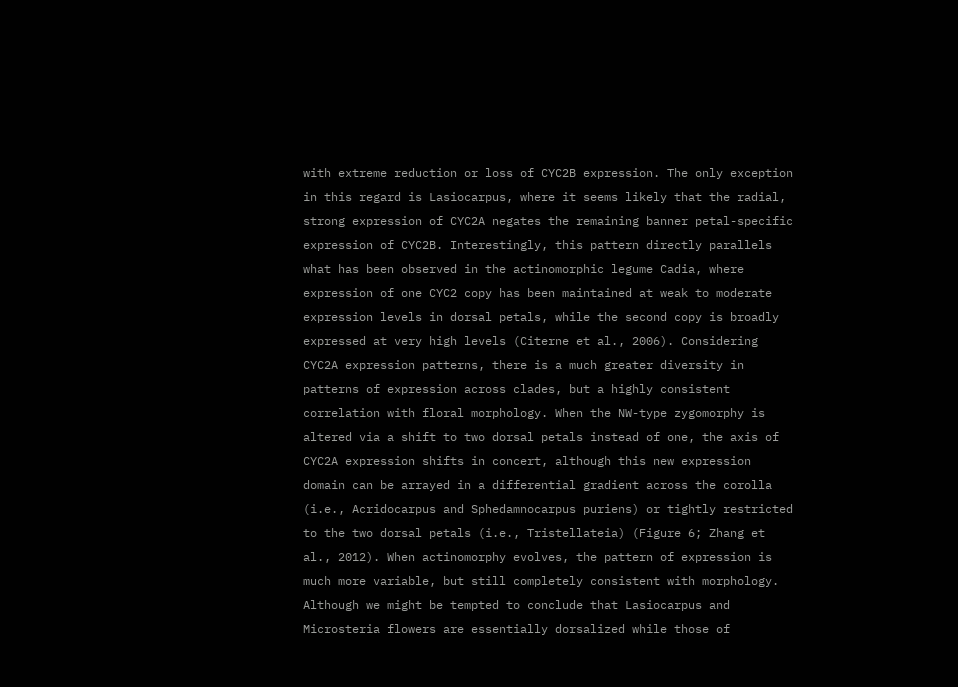with extreme reduction or loss of CYC2B expression. The only exception in this regard is Lasiocarpus, where it seems likely that the radial, strong expression of CYC2A negates the remaining banner petal-specific expression of CYC2B. Interestingly, this pattern directly parallels what has been observed in the actinomorphic legume Cadia, where expression of one CYC2 copy has been maintained at weak to moderate expression levels in dorsal petals, while the second copy is broadly expressed at very high levels (Citerne et al., 2006). Considering CYC2A expression patterns, there is a much greater diversity in patterns of expression across clades, but a highly consistent correlation with floral morphology. When the NW-type zygomorphy is altered via a shift to two dorsal petals instead of one, the axis of CYC2A expression shifts in concert, although this new expression domain can be arrayed in a differential gradient across the corolla (i.e., Acridocarpus and Sphedamnocarpus puriens) or tightly restricted to the two dorsal petals (i.e., Tristellateia) (Figure 6; Zhang et al., 2012). When actinomorphy evolves, the pattern of expression is much more variable, but still completely consistent with morphology. Although we might be tempted to conclude that Lasiocarpus and Microsteria flowers are essentially dorsalized while those of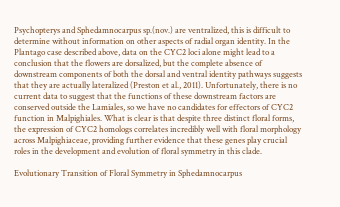Psychopterys and Sphedamnocarpus sp.(nov.) are ventralized, this is difficult to determine without information on other aspects of radial organ identity. In the Plantago case described above, data on the CYC2 loci alone might lead to a conclusion that the flowers are dorsalized, but the complete absence of downstream components of both the dorsal and ventral identity pathways suggests that they are actually lateralized (Preston et al., 2011). Unfortunately, there is no current data to suggest that the functions of these downstream factors are conserved outside the Lamiales, so we have no candidates for effectors of CYC2 function in Malpighiales. What is clear is that despite three distinct floral forms, the expression of CYC2 homologs correlates incredibly well with floral morphology across Malpighiaceae, providing further evidence that these genes play crucial roles in the development and evolution of floral symmetry in this clade.

Evolutionary Transition of Floral Symmetry in Sphedamnocarpus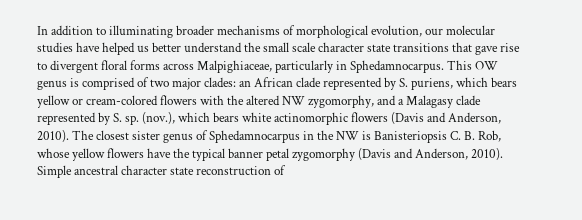In addition to illuminating broader mechanisms of morphological evolution, our molecular studies have helped us better understand the small scale character state transitions that gave rise to divergent floral forms across Malpighiaceae, particularly in Sphedamnocarpus. This OW genus is comprised of two major clades: an African clade represented by S. puriens, which bears yellow or cream-colored flowers with the altered NW zygomorphy, and a Malagasy clade represented by S. sp. (nov.), which bears white actinomorphic flowers (Davis and Anderson, 2010). The closest sister genus of Sphedamnocarpus in the NW is Banisteriopsis C. B. Rob, whose yellow flowers have the typical banner petal zygomorphy (Davis and Anderson, 2010). Simple ancestral character state reconstruction of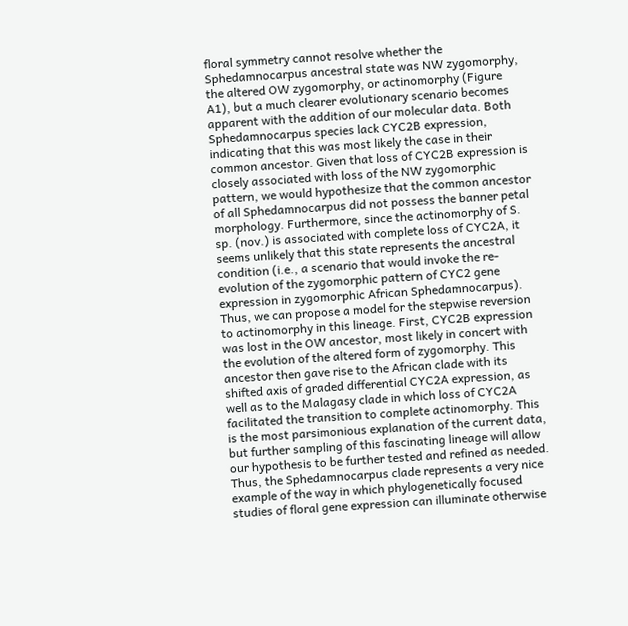floral symmetry cannot resolve whether the Sphedamnocarpus ancestral state was NW zygomorphy, the altered OW zygomorphy, or actinomorphy (Figure A1), but a much clearer evolutionary scenario becomes apparent with the addition of our molecular data. Both Sphedamnocarpus species lack CYC2B expression, indicating that this was most likely the case in their common ancestor. Given that loss of CYC2B expression is closely associated with loss of the NW zygomorphic pattern, we would hypothesize that the common ancestor of all Sphedamnocarpus did not possess the banner petal morphology. Furthermore, since the actinomorphy of S. sp. (nov.) is associated with complete loss of CYC2A, it seems unlikely that this state represents the ancestral condition (i.e., a scenario that would invoke the re-evolution of the zygomorphic pattern of CYC2 gene expression in zygomorphic African Sphedamnocarpus). Thus, we can propose a model for the stepwise reversion to actinomorphy in this lineage. First, CYC2B expression was lost in the OW ancestor, most likely in concert with the evolution of the altered form of zygomorphy. This ancestor then gave rise to the African clade with its shifted axis of graded differential CYC2A expression, as well as to the Malagasy clade in which loss of CYC2A facilitated the transition to complete actinomorphy. This is the most parsimonious explanation of the current data, but further sampling of this fascinating lineage will allow our hypothesis to be further tested and refined as needed. Thus, the Sphedamnocarpus clade represents a very nice example of the way in which phylogenetically focused studies of floral gene expression can illuminate otherwise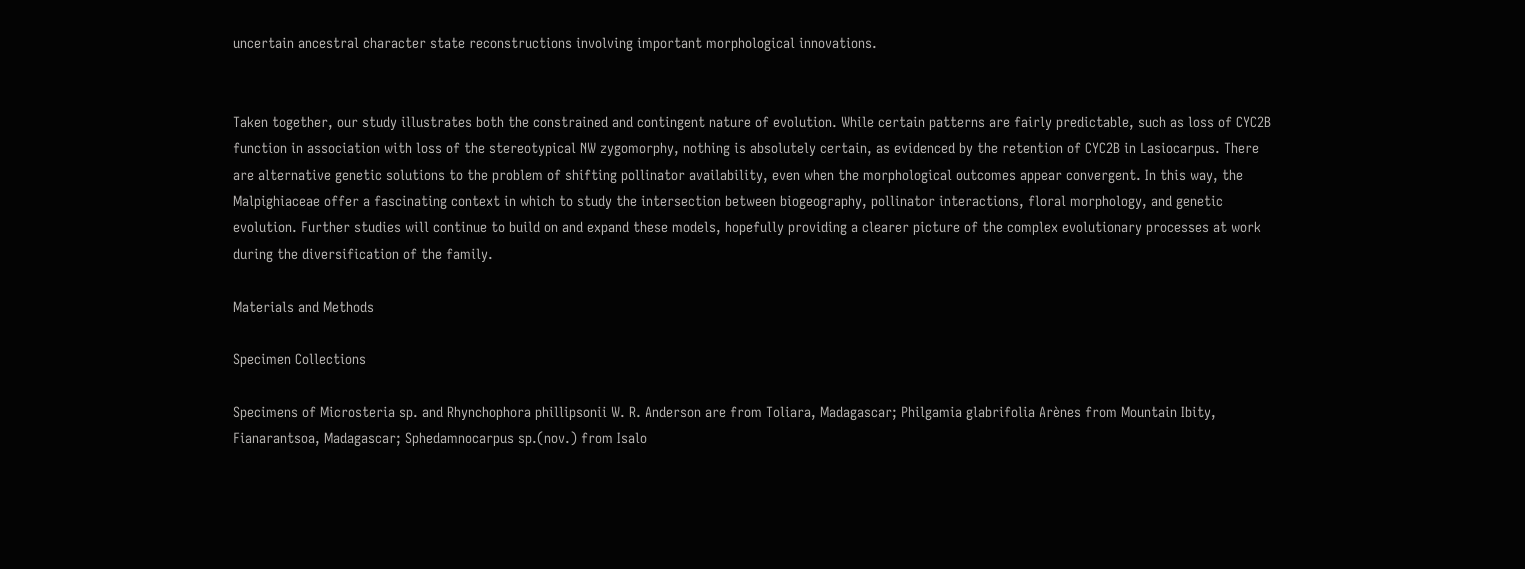uncertain ancestral character state reconstructions involving important morphological innovations.


Taken together, our study illustrates both the constrained and contingent nature of evolution. While certain patterns are fairly predictable, such as loss of CYC2B function in association with loss of the stereotypical NW zygomorphy, nothing is absolutely certain, as evidenced by the retention of CYC2B in Lasiocarpus. There are alternative genetic solutions to the problem of shifting pollinator availability, even when the morphological outcomes appear convergent. In this way, the Malpighiaceae offer a fascinating context in which to study the intersection between biogeography, pollinator interactions, floral morphology, and genetic evolution. Further studies will continue to build on and expand these models, hopefully providing a clearer picture of the complex evolutionary processes at work during the diversification of the family.

Materials and Methods

Specimen Collections

Specimens of Microsteria sp. and Rhynchophora phillipsonii W. R. Anderson are from Toliara, Madagascar; Philgamia glabrifolia Arènes from Mountain Ibity, Fianarantsoa, Madagascar; Sphedamnocarpus sp.(nov.) from Isalo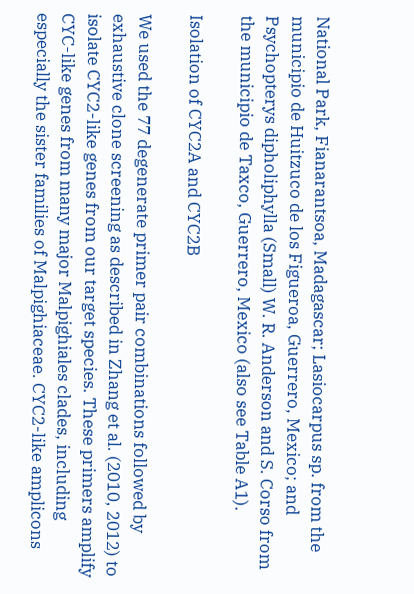National Park, Fianarantsoa, Madagascar; Lasiocarpus sp. from the municipio de Huitzuco de los Figueroa, Guerrero, Mexico; and Psychopterys dipholiphylla (Small) W. R. Anderson and S. Corso from the municipio de Taxco, Guerrero, Mexico (also see Table A1).

Isolation of CYC2A and CYC2B

We used the 77 degenerate primer pair combinations followed by exhaustive clone screening as described in Zhang et al. (2010, 2012) to isolate CYC2-like genes from our target species. These primers amplify CYC-like genes from many major Malpighiales clades, including especially the sister families of Malpighiaceae. CYC2-like amplicons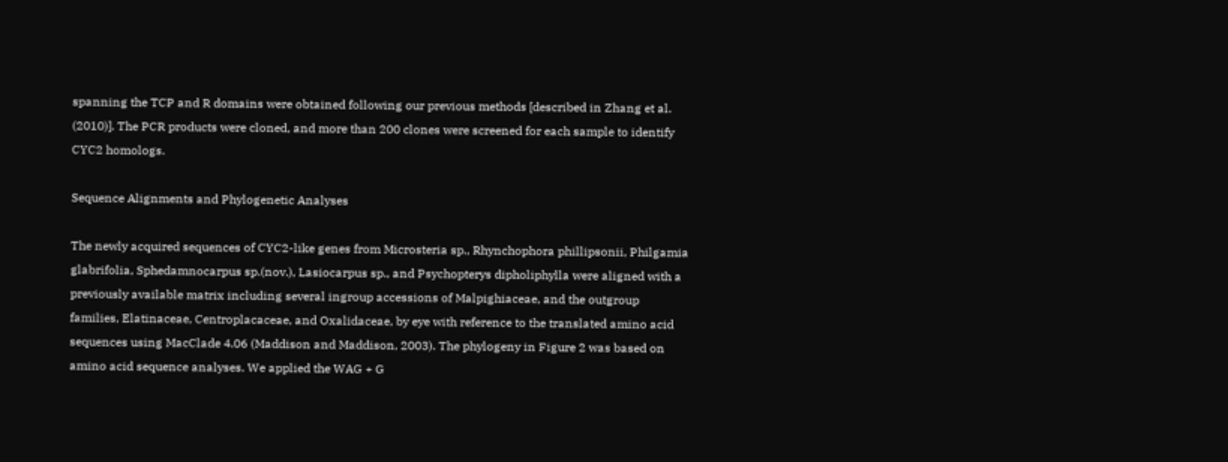spanning the TCP and R domains were obtained following our previous methods [described in Zhang et al. (2010)]. The PCR products were cloned, and more than 200 clones were screened for each sample to identify CYC2 homologs.

Sequence Alignments and Phylogenetic Analyses

The newly acquired sequences of CYC2-like genes from Microsteria sp., Rhynchophora phillipsonii, Philgamia glabrifolia, Sphedamnocarpus sp.(nov.), Lasiocarpus sp., and Psychopterys dipholiphylla were aligned with a previously available matrix including several ingroup accessions of Malpighiaceae, and the outgroup families, Elatinaceae, Centroplacaceae, and Oxalidaceae, by eye with reference to the translated amino acid sequences using MacClade 4.06 (Maddison and Maddison, 2003). The phylogeny in Figure 2 was based on amino acid sequence analyses. We applied the WAG + G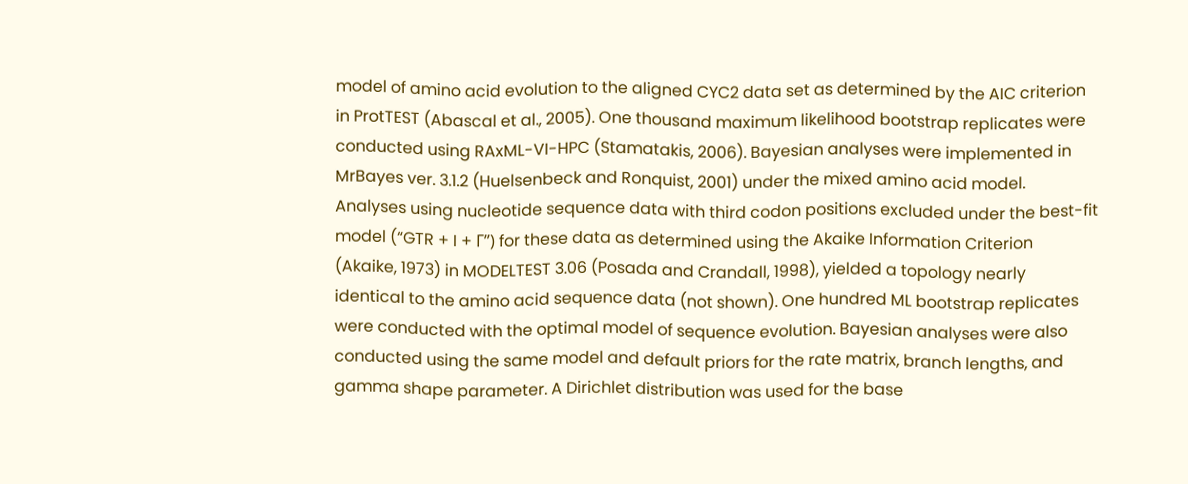model of amino acid evolution to the aligned CYC2 data set as determined by the AIC criterion in ProtTEST (Abascal et al., 2005). One thousand maximum likelihood bootstrap replicates were conducted using RAxML-VI-HPC (Stamatakis, 2006). Bayesian analyses were implemented in MrBayes ver. 3.1.2 (Huelsenbeck and Ronquist, 2001) under the mixed amino acid model. Analyses using nucleotide sequence data with third codon positions excluded under the best-fit model (“GTR + I + Γ”) for these data as determined using the Akaike Information Criterion (Akaike, 1973) in MODELTEST 3.06 (Posada and Crandall, 1998), yielded a topology nearly identical to the amino acid sequence data (not shown). One hundred ML bootstrap replicates were conducted with the optimal model of sequence evolution. Bayesian analyses were also conducted using the same model and default priors for the rate matrix, branch lengths, and gamma shape parameter. A Dirichlet distribution was used for the base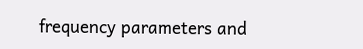frequency parameters and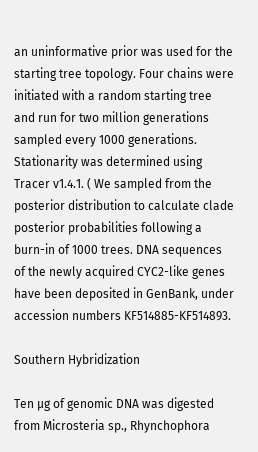an uninformative prior was used for the starting tree topology. Four chains were initiated with a random starting tree and run for two million generations sampled every 1000 generations. Stationarity was determined using Tracer v1.4.1. ( We sampled from the posterior distribution to calculate clade posterior probabilities following a burn-in of 1000 trees. DNA sequences of the newly acquired CYC2-like genes have been deposited in GenBank, under accession numbers KF514885-KF514893.

Southern Hybridization

Ten μg of genomic DNA was digested from Microsteria sp., Rhynchophora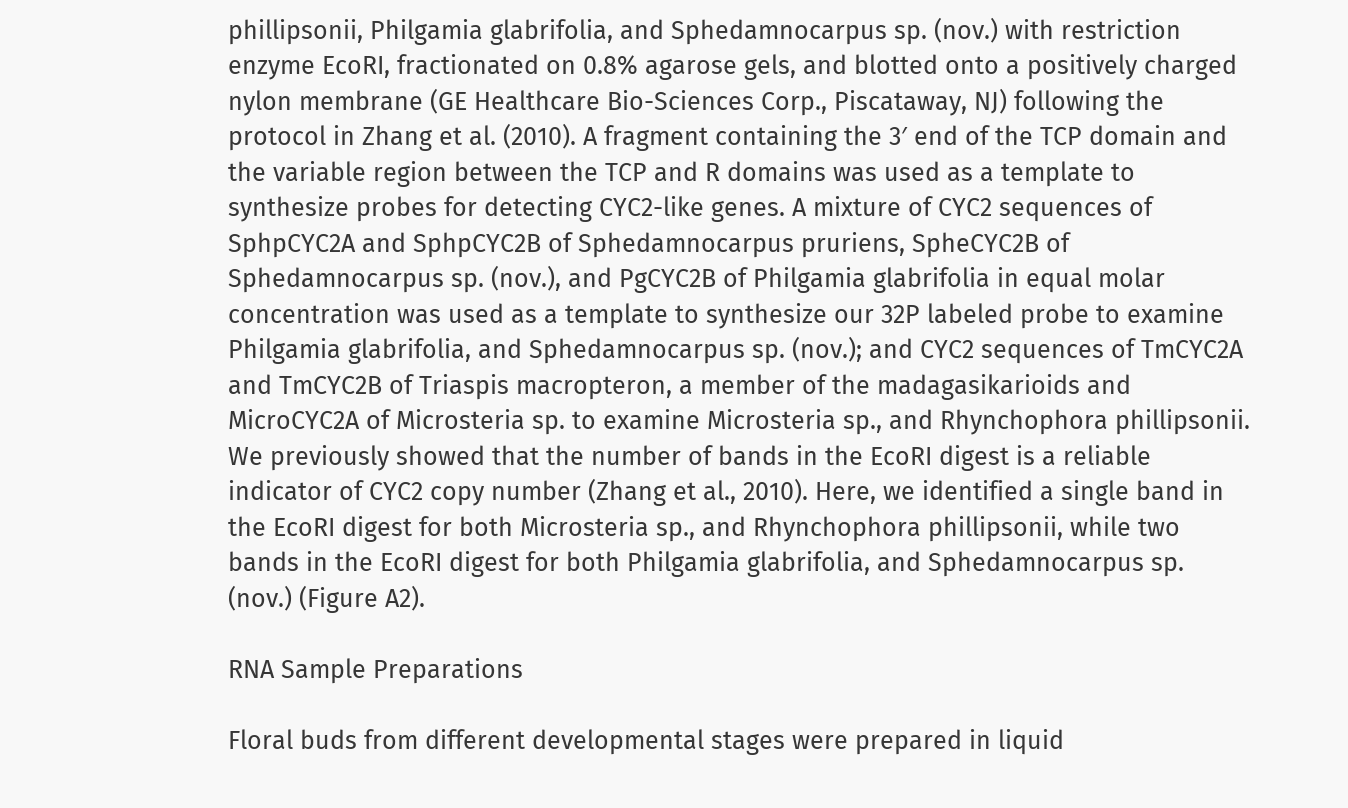phillipsonii, Philgamia glabrifolia, and Sphedamnocarpus sp. (nov.) with restriction enzyme EcoRI, fractionated on 0.8% agarose gels, and blotted onto a positively charged nylon membrane (GE Healthcare Bio-Sciences Corp., Piscataway, NJ) following the protocol in Zhang et al. (2010). A fragment containing the 3′ end of the TCP domain and the variable region between the TCP and R domains was used as a template to synthesize probes for detecting CYC2-like genes. A mixture of CYC2 sequences of SphpCYC2A and SphpCYC2B of Sphedamnocarpus pruriens, SpheCYC2B of Sphedamnocarpus sp. (nov.), and PgCYC2B of Philgamia glabrifolia in equal molar concentration was used as a template to synthesize our 32P labeled probe to examine Philgamia glabrifolia, and Sphedamnocarpus sp. (nov.); and CYC2 sequences of TmCYC2A and TmCYC2B of Triaspis macropteron, a member of the madagasikarioids and MicroCYC2A of Microsteria sp. to examine Microsteria sp., and Rhynchophora phillipsonii. We previously showed that the number of bands in the EcoRI digest is a reliable indicator of CYC2 copy number (Zhang et al., 2010). Here, we identified a single band in the EcoRI digest for both Microsteria sp., and Rhynchophora phillipsonii, while two bands in the EcoRI digest for both Philgamia glabrifolia, and Sphedamnocarpus sp. (nov.) (Figure A2).

RNA Sample Preparations

Floral buds from different developmental stages were prepared in liquid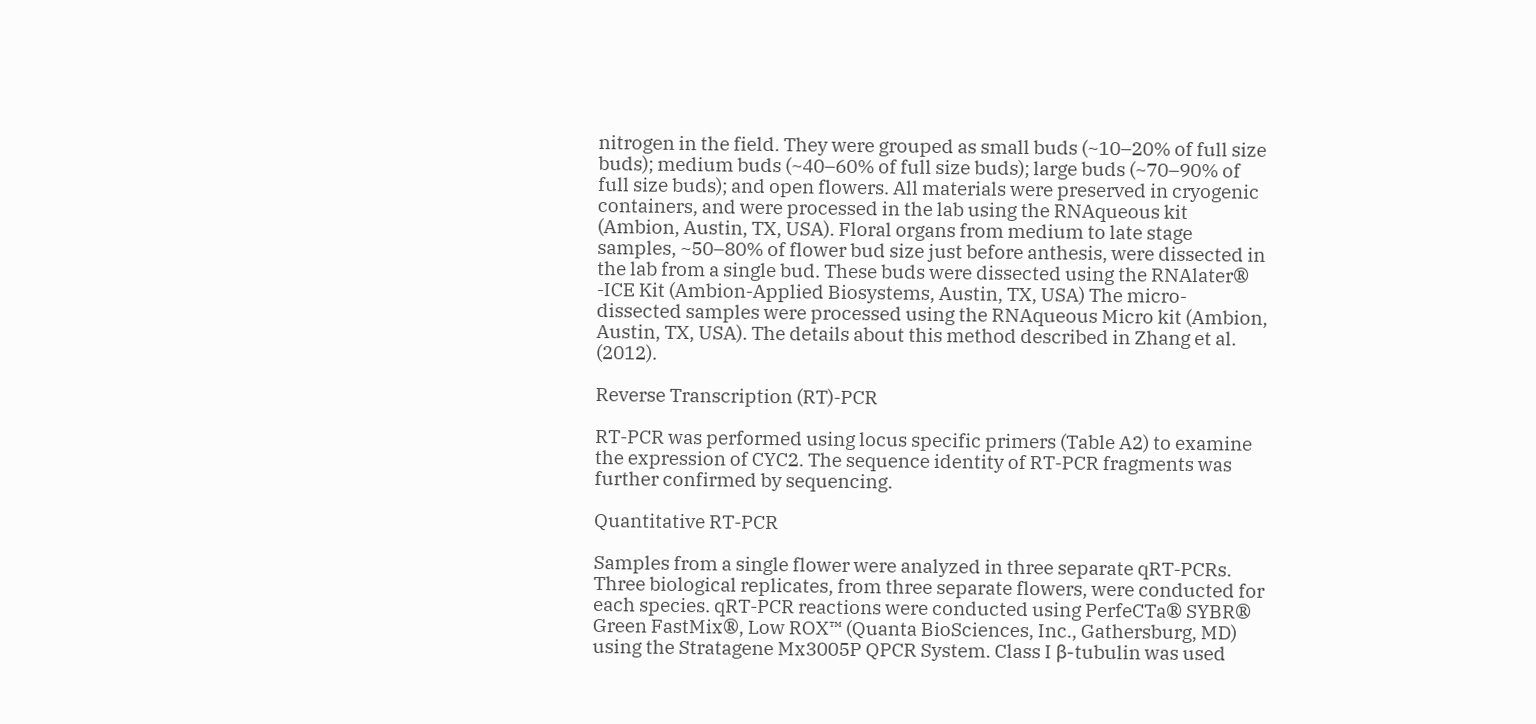nitrogen in the field. They were grouped as small buds (~10–20% of full size buds); medium buds (~40–60% of full size buds); large buds (~70–90% of full size buds); and open flowers. All materials were preserved in cryogenic containers, and were processed in the lab using the RNAqueous kit (Ambion, Austin, TX, USA). Floral organs from medium to late stage samples, ~50–80% of flower bud size just before anthesis, were dissected in the lab from a single bud. These buds were dissected using the RNAlater® -ICE Kit (Ambion-Applied Biosystems, Austin, TX, USA) The micro-dissected samples were processed using the RNAqueous Micro kit (Ambion, Austin, TX, USA). The details about this method described in Zhang et al. (2012).

Reverse Transcription (RT)-PCR

RT-PCR was performed using locus specific primers (Table A2) to examine the expression of CYC2. The sequence identity of RT-PCR fragments was further confirmed by sequencing.

Quantitative RT-PCR

Samples from a single flower were analyzed in three separate qRT-PCRs. Three biological replicates, from three separate flowers, were conducted for each species. qRT-PCR reactions were conducted using PerfeCTa® SYBR® Green FastMix®, Low ROX™ (Quanta BioSciences, Inc., Gathersburg, MD) using the Stratagene Mx3005P QPCR System. Class I β-tubulin was used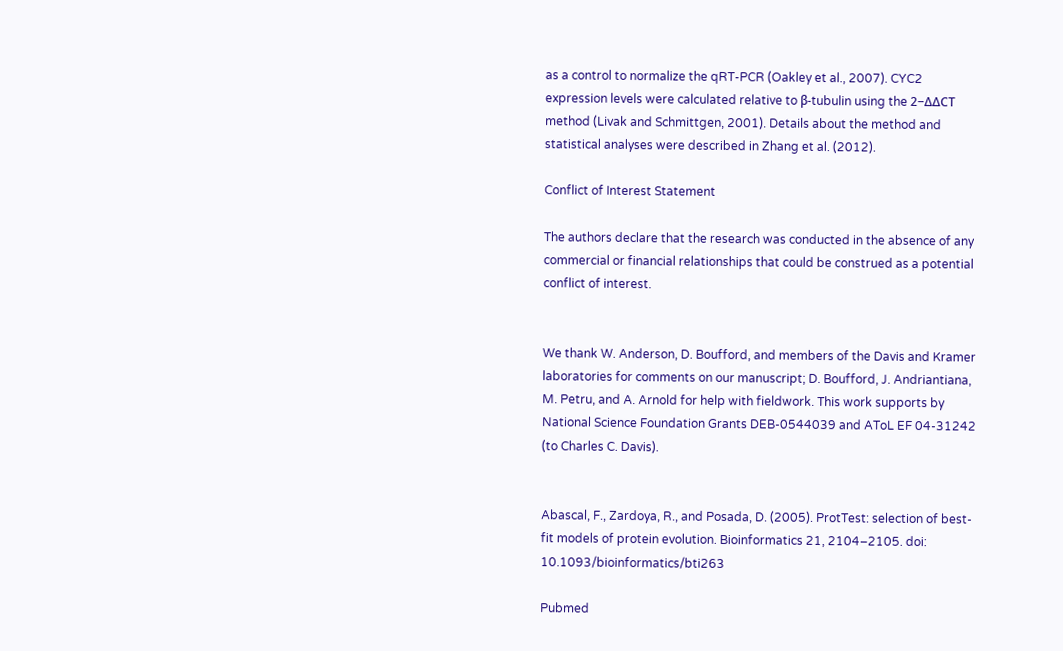as a control to normalize the qRT-PCR (Oakley et al., 2007). CYC2 expression levels were calculated relative to β-tubulin using the 2−ΔΔCT method (Livak and Schmittgen, 2001). Details about the method and statistical analyses were described in Zhang et al. (2012).

Conflict of Interest Statement

The authors declare that the research was conducted in the absence of any commercial or financial relationships that could be construed as a potential conflict of interest.


We thank W. Anderson, D. Boufford, and members of the Davis and Kramer laboratories for comments on our manuscript; D. Boufford, J. Andriantiana, M. Petru, and A. Arnold for help with fieldwork. This work supports by National Science Foundation Grants DEB-0544039 and AToL EF 04-31242 (to Charles C. Davis).


Abascal, F., Zardoya, R., and Posada, D. (2005). ProtTest: selection of best-fit models of protein evolution. Bioinformatics 21, 2104–2105. doi: 10.1093/bioinformatics/bti263

Pubmed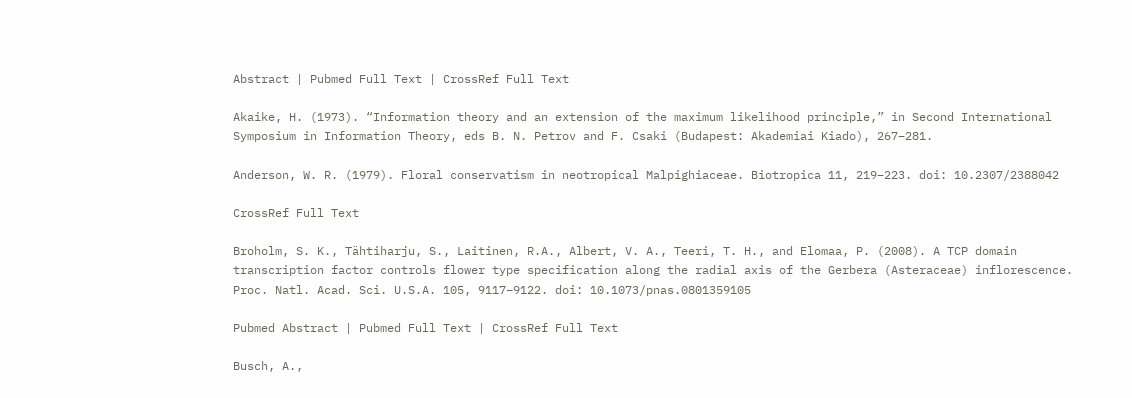Abstract | Pubmed Full Text | CrossRef Full Text

Akaike, H. (1973). “Information theory and an extension of the maximum likelihood principle,” in Second International Symposium in Information Theory, eds B. N. Petrov and F. Csaki (Budapest: Akademiai Kiado), 267–281.

Anderson, W. R. (1979). Floral conservatism in neotropical Malpighiaceae. Biotropica 11, 219–223. doi: 10.2307/2388042

CrossRef Full Text

Broholm, S. K., Tähtiharju, S., Laitinen, R.A., Albert, V. A., Teeri, T. H., and Elomaa, P. (2008). A TCP domain transcription factor controls flower type specification along the radial axis of the Gerbera (Asteraceae) inflorescence. Proc. Natl. Acad. Sci. U.S.A. 105, 9117–9122. doi: 10.1073/pnas.0801359105

Pubmed Abstract | Pubmed Full Text | CrossRef Full Text

Busch, A.,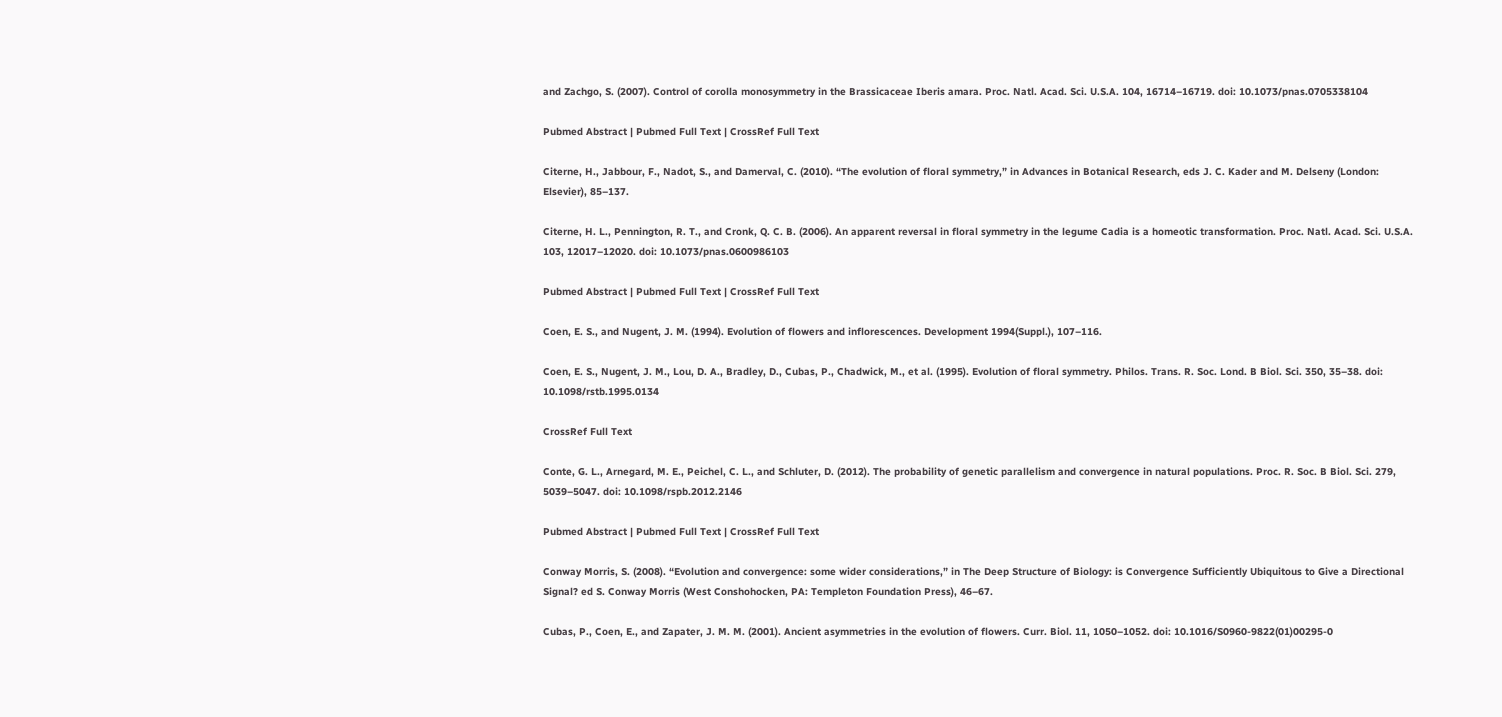and Zachgo, S. (2007). Control of corolla monosymmetry in the Brassicaceae Iberis amara. Proc. Natl. Acad. Sci. U.S.A. 104, 16714–16719. doi: 10.1073/pnas.0705338104

Pubmed Abstract | Pubmed Full Text | CrossRef Full Text

Citerne, H., Jabbour, F., Nadot, S., and Damerval, C. (2010). “The evolution of floral symmetry,” in Advances in Botanical Research, eds J. C. Kader and M. Delseny (London: Elsevier), 85–137.

Citerne, H. L., Pennington, R. T., and Cronk, Q. C. B. (2006). An apparent reversal in floral symmetry in the legume Cadia is a homeotic transformation. Proc. Natl. Acad. Sci. U.S.A. 103, 12017–12020. doi: 10.1073/pnas.0600986103

Pubmed Abstract | Pubmed Full Text | CrossRef Full Text

Coen, E. S., and Nugent, J. M. (1994). Evolution of flowers and inflorescences. Development 1994(Suppl.), 107–116.

Coen, E. S., Nugent, J. M., Lou, D. A., Bradley, D., Cubas, P., Chadwick, M., et al. (1995). Evolution of floral symmetry. Philos. Trans. R. Soc. Lond. B Biol. Sci. 350, 35–38. doi: 10.1098/rstb.1995.0134

CrossRef Full Text

Conte, G. L., Arnegard, M. E., Peichel, C. L., and Schluter, D. (2012). The probability of genetic parallelism and convergence in natural populations. Proc. R. Soc. B Biol. Sci. 279, 5039–5047. doi: 10.1098/rspb.2012.2146

Pubmed Abstract | Pubmed Full Text | CrossRef Full Text

Conway Morris, S. (2008). “Evolution and convergence: some wider considerations,” in The Deep Structure of Biology: is Convergence Sufficiently Ubiquitous to Give a Directional Signal? ed S. Conway Morris (West Conshohocken, PA: Templeton Foundation Press), 46–67.

Cubas, P., Coen, E., and Zapater, J. M. M. (2001). Ancient asymmetries in the evolution of flowers. Curr. Biol. 11, 1050–1052. doi: 10.1016/S0960-9822(01)00295-0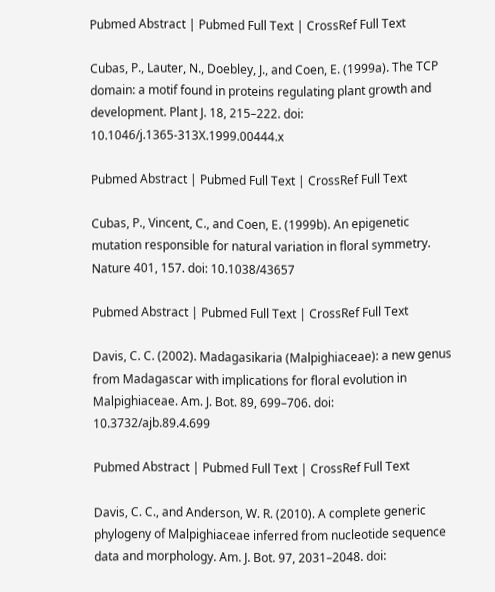Pubmed Abstract | Pubmed Full Text | CrossRef Full Text

Cubas, P., Lauter, N., Doebley, J., and Coen, E. (1999a). The TCP domain: a motif found in proteins regulating plant growth and development. Plant J. 18, 215–222. doi: 10.1046/j.1365-313X.1999.00444.x

Pubmed Abstract | Pubmed Full Text | CrossRef Full Text

Cubas, P., Vincent, C., and Coen, E. (1999b). An epigenetic mutation responsible for natural variation in floral symmetry. Nature 401, 157. doi: 10.1038/43657

Pubmed Abstract | Pubmed Full Text | CrossRef Full Text

Davis, C. C. (2002). Madagasikaria (Malpighiaceae): a new genus from Madagascar with implications for floral evolution in Malpighiaceae. Am. J. Bot. 89, 699–706. doi: 10.3732/ajb.89.4.699

Pubmed Abstract | Pubmed Full Text | CrossRef Full Text

Davis, C. C., and Anderson, W. R. (2010). A complete generic phylogeny of Malpighiaceae inferred from nucleotide sequence data and morphology. Am. J. Bot. 97, 2031–2048. doi: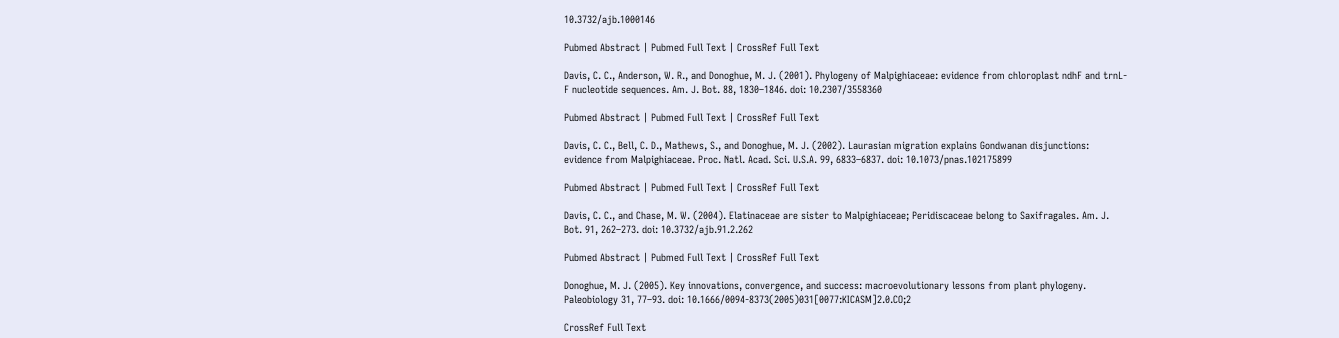10.3732/ajb.1000146

Pubmed Abstract | Pubmed Full Text | CrossRef Full Text

Davis, C. C., Anderson, W. R., and Donoghue, M. J. (2001). Phylogeny of Malpighiaceae: evidence from chloroplast ndhF and trnL-F nucleotide sequences. Am. J. Bot. 88, 1830–1846. doi: 10.2307/3558360

Pubmed Abstract | Pubmed Full Text | CrossRef Full Text

Davis, C. C., Bell, C. D., Mathews, S., and Donoghue, M. J. (2002). Laurasian migration explains Gondwanan disjunctions: evidence from Malpighiaceae. Proc. Natl. Acad. Sci. U.S.A. 99, 6833–6837. doi: 10.1073/pnas.102175899

Pubmed Abstract | Pubmed Full Text | CrossRef Full Text

Davis, C. C., and Chase, M. W. (2004). Elatinaceae are sister to Malpighiaceae; Peridiscaceae belong to Saxifragales. Am. J. Bot. 91, 262–273. doi: 10.3732/ajb.91.2.262

Pubmed Abstract | Pubmed Full Text | CrossRef Full Text

Donoghue, M. J. (2005). Key innovations, convergence, and success: macroevolutionary lessons from plant phylogeny. Paleobiology 31, 77–93. doi: 10.1666/0094-8373(2005)031[0077:KICASM]2.0.CO;2

CrossRef Full Text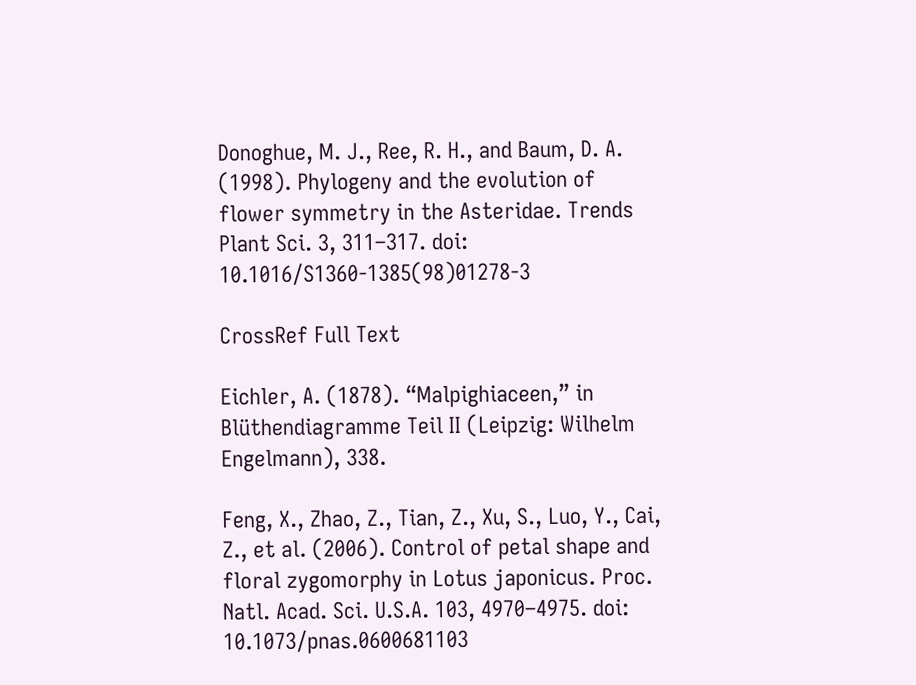Donoghue, M. J., Ree, R. H., and Baum, D. A. (1998). Phylogeny and the evolution of flower symmetry in the Asteridae. Trends Plant Sci. 3, 311–317. doi: 10.1016/S1360-1385(98)01278-3

CrossRef Full Text

Eichler, A. (1878). “Malpighiaceen,” in Blüthendiagramme Teil II (Leipzig: Wilhelm Engelmann), 338.

Feng, X., Zhao, Z., Tian, Z., Xu, S., Luo, Y., Cai, Z., et al. (2006). Control of petal shape and floral zygomorphy in Lotus japonicus. Proc. Natl. Acad. Sci. U.S.A. 103, 4970–4975. doi: 10.1073/pnas.0600681103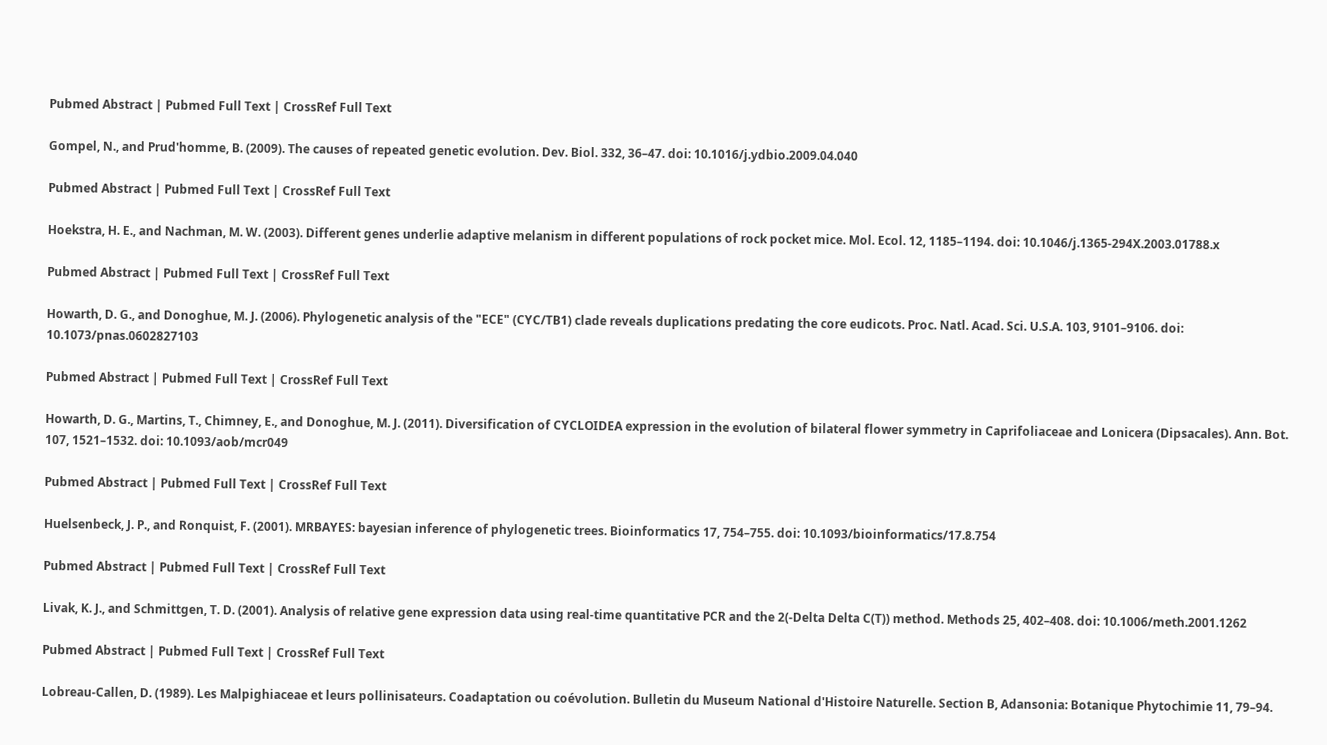Pubmed Abstract | Pubmed Full Text | CrossRef Full Text

Gompel, N., and Prud'homme, B. (2009). The causes of repeated genetic evolution. Dev. Biol. 332, 36–47. doi: 10.1016/j.ydbio.2009.04.040

Pubmed Abstract | Pubmed Full Text | CrossRef Full Text

Hoekstra, H. E., and Nachman, M. W. (2003). Different genes underlie adaptive melanism in different populations of rock pocket mice. Mol. Ecol. 12, 1185–1194. doi: 10.1046/j.1365-294X.2003.01788.x

Pubmed Abstract | Pubmed Full Text | CrossRef Full Text

Howarth, D. G., and Donoghue, M. J. (2006). Phylogenetic analysis of the "ECE" (CYC/TB1) clade reveals duplications predating the core eudicots. Proc. Natl. Acad. Sci. U.S.A. 103, 9101–9106. doi: 10.1073/pnas.0602827103

Pubmed Abstract | Pubmed Full Text | CrossRef Full Text

Howarth, D. G., Martins, T., Chimney, E., and Donoghue, M. J. (2011). Diversification of CYCLOIDEA expression in the evolution of bilateral flower symmetry in Caprifoliaceae and Lonicera (Dipsacales). Ann. Bot. 107, 1521–1532. doi: 10.1093/aob/mcr049

Pubmed Abstract | Pubmed Full Text | CrossRef Full Text

Huelsenbeck, J. P., and Ronquist, F. (2001). MRBAYES: bayesian inference of phylogenetic trees. Bioinformatics 17, 754–755. doi: 10.1093/bioinformatics/17.8.754

Pubmed Abstract | Pubmed Full Text | CrossRef Full Text

Livak, K. J., and Schmittgen, T. D. (2001). Analysis of relative gene expression data using real-time quantitative PCR and the 2(-Delta Delta C(T)) method. Methods 25, 402–408. doi: 10.1006/meth.2001.1262

Pubmed Abstract | Pubmed Full Text | CrossRef Full Text

Lobreau-Callen, D. (1989). Les Malpighiaceae et leurs pollinisateurs. Coadaptation ou coévolution. Bulletin du Museum National d'Histoire Naturelle. Section B, Adansonia: Botanique Phytochimie 11, 79–94.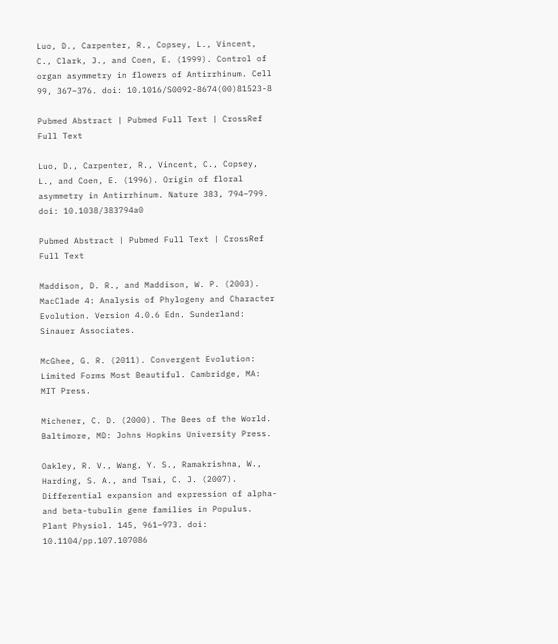Luo, D., Carpenter, R., Copsey, L., Vincent, C., Clark, J., and Coen, E. (1999). Control of organ asymmetry in flowers of Antirrhinum. Cell 99, 367–376. doi: 10.1016/S0092-8674(00)81523-8

Pubmed Abstract | Pubmed Full Text | CrossRef Full Text

Luo, D., Carpenter, R., Vincent, C., Copsey, L., and Coen, E. (1996). Origin of floral asymmetry in Antirrhinum. Nature 383, 794–799. doi: 10.1038/383794a0

Pubmed Abstract | Pubmed Full Text | CrossRef Full Text

Maddison, D. R., and Maddison, W. P. (2003). MacClade 4: Analysis of Phylogeny and Character Evolution. Version 4.0.6 Edn. Sunderland: Sinauer Associates.

McGhee, G. R. (2011). Convergent Evolution: Limited Forms Most Beautiful. Cambridge, MA: MIT Press.

Michener, C. D. (2000). The Bees of the World. Baltimore, MD: Johns Hopkins University Press.

Oakley, R. V., Wang, Y. S., Ramakrishna, W., Harding, S. A., and Tsai, C. J. (2007). Differential expansion and expression of alpha- and beta-tubulin gene families in Populus. Plant Physiol. 145, 961–973. doi: 10.1104/pp.107.107086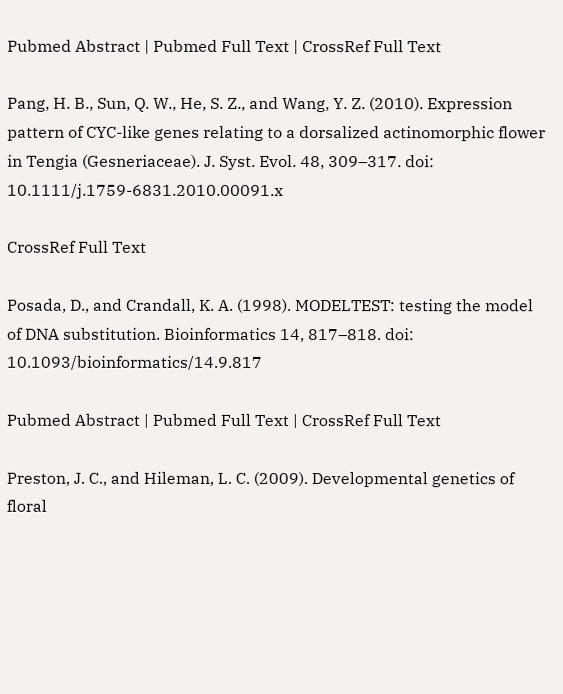Pubmed Abstract | Pubmed Full Text | CrossRef Full Text

Pang, H. B., Sun, Q. W., He, S. Z., and Wang, Y. Z. (2010). Expression pattern of CYC-like genes relating to a dorsalized actinomorphic flower in Tengia (Gesneriaceae). J. Syst. Evol. 48, 309–317. doi: 10.1111/j.1759-6831.2010.00091.x

CrossRef Full Text

Posada, D., and Crandall, K. A. (1998). MODELTEST: testing the model of DNA substitution. Bioinformatics 14, 817–818. doi: 10.1093/bioinformatics/14.9.817

Pubmed Abstract | Pubmed Full Text | CrossRef Full Text

Preston, J. C., and Hileman, L. C. (2009). Developmental genetics of floral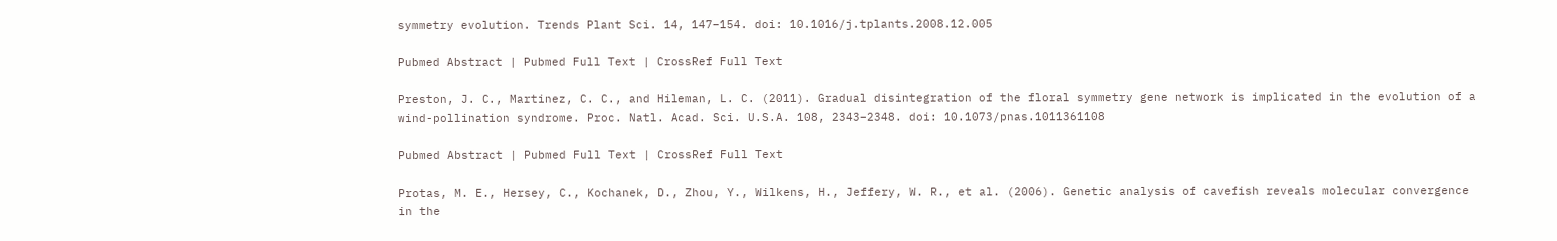symmetry evolution. Trends Plant Sci. 14, 147–154. doi: 10.1016/j.tplants.2008.12.005

Pubmed Abstract | Pubmed Full Text | CrossRef Full Text

Preston, J. C., Martinez, C. C., and Hileman, L. C. (2011). Gradual disintegration of the floral symmetry gene network is implicated in the evolution of a wind-pollination syndrome. Proc. Natl. Acad. Sci. U.S.A. 108, 2343–2348. doi: 10.1073/pnas.1011361108

Pubmed Abstract | Pubmed Full Text | CrossRef Full Text

Protas, M. E., Hersey, C., Kochanek, D., Zhou, Y., Wilkens, H., Jeffery, W. R., et al. (2006). Genetic analysis of cavefish reveals molecular convergence in the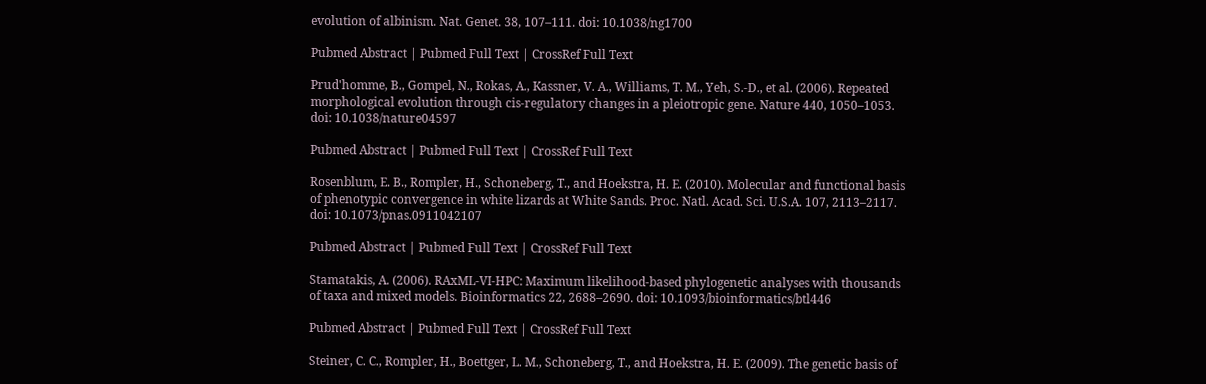evolution of albinism. Nat. Genet. 38, 107–111. doi: 10.1038/ng1700

Pubmed Abstract | Pubmed Full Text | CrossRef Full Text

Prud'homme, B., Gompel, N., Rokas, A., Kassner, V. A., Williams, T. M., Yeh, S.-D., et al. (2006). Repeated morphological evolution through cis-regulatory changes in a pleiotropic gene. Nature 440, 1050–1053. doi: 10.1038/nature04597

Pubmed Abstract | Pubmed Full Text | CrossRef Full Text

Rosenblum, E. B., Rompler, H., Schoneberg, T., and Hoekstra, H. E. (2010). Molecular and functional basis of phenotypic convergence in white lizards at White Sands. Proc. Natl. Acad. Sci. U.S.A. 107, 2113–2117. doi: 10.1073/pnas.0911042107

Pubmed Abstract | Pubmed Full Text | CrossRef Full Text

Stamatakis, A. (2006). RAxML-VI-HPC: Maximum likelihood-based phylogenetic analyses with thousands of taxa and mixed models. Bioinformatics 22, 2688–2690. doi: 10.1093/bioinformatics/btl446

Pubmed Abstract | Pubmed Full Text | CrossRef Full Text

Steiner, C. C., Rompler, H., Boettger, L. M., Schoneberg, T., and Hoekstra, H. E. (2009). The genetic basis of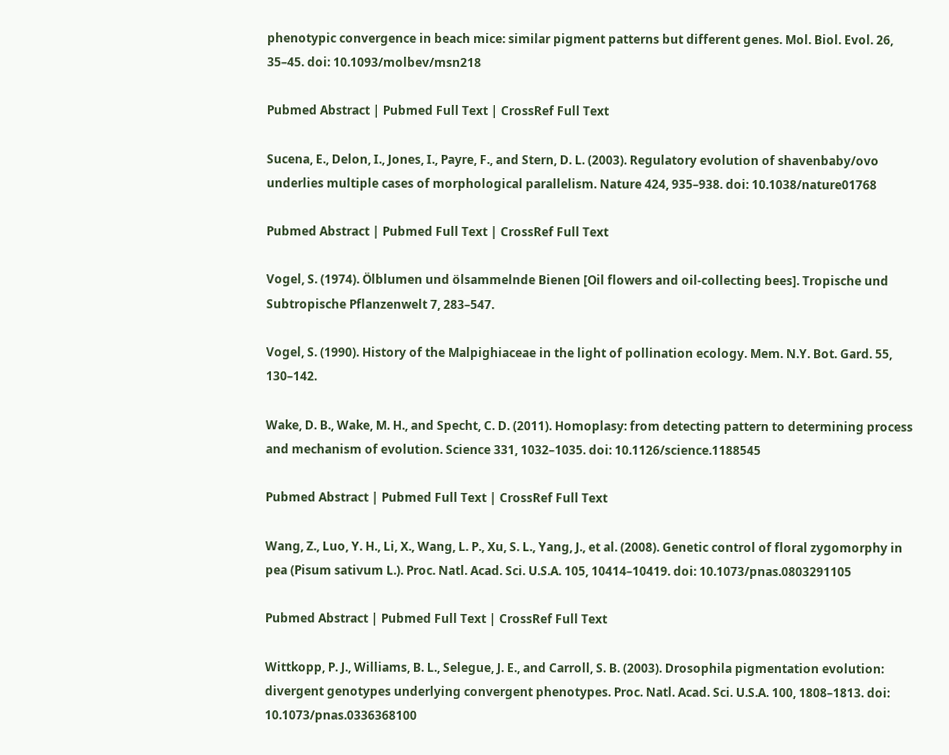phenotypic convergence in beach mice: similar pigment patterns but different genes. Mol. Biol. Evol. 26, 35–45. doi: 10.1093/molbev/msn218

Pubmed Abstract | Pubmed Full Text | CrossRef Full Text

Sucena, E., Delon, I., Jones, I., Payre, F., and Stern, D. L. (2003). Regulatory evolution of shavenbaby/ovo underlies multiple cases of morphological parallelism. Nature 424, 935–938. doi: 10.1038/nature01768

Pubmed Abstract | Pubmed Full Text | CrossRef Full Text

Vogel, S. (1974). Ölblumen und ölsammelnde Bienen [Oil flowers and oil-collecting bees]. Tropische und Subtropische Pflanzenwelt 7, 283–547.

Vogel, S. (1990). History of the Malpighiaceae in the light of pollination ecology. Mem. N.Y. Bot. Gard. 55, 130–142.

Wake, D. B., Wake, M. H., and Specht, C. D. (2011). Homoplasy: from detecting pattern to determining process and mechanism of evolution. Science 331, 1032–1035. doi: 10.1126/science.1188545

Pubmed Abstract | Pubmed Full Text | CrossRef Full Text

Wang, Z., Luo, Y. H., Li, X., Wang, L. P., Xu, S. L., Yang, J., et al. (2008). Genetic control of floral zygomorphy in pea (Pisum sativum L.). Proc. Natl. Acad. Sci. U.S.A. 105, 10414–10419. doi: 10.1073/pnas.0803291105

Pubmed Abstract | Pubmed Full Text | CrossRef Full Text

Wittkopp, P. J., Williams, B. L., Selegue, J. E., and Carroll, S. B. (2003). Drosophila pigmentation evolution: divergent genotypes underlying convergent phenotypes. Proc. Natl. Acad. Sci. U.S.A. 100, 1808–1813. doi: 10.1073/pnas.0336368100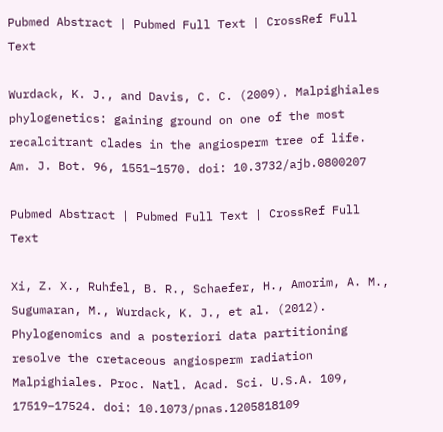Pubmed Abstract | Pubmed Full Text | CrossRef Full Text

Wurdack, K. J., and Davis, C. C. (2009). Malpighiales phylogenetics: gaining ground on one of the most recalcitrant clades in the angiosperm tree of life. Am. J. Bot. 96, 1551–1570. doi: 10.3732/ajb.0800207

Pubmed Abstract | Pubmed Full Text | CrossRef Full Text

Xi, Z. X., Ruhfel, B. R., Schaefer, H., Amorim, A. M., Sugumaran, M., Wurdack, K. J., et al. (2012). Phylogenomics and a posteriori data partitioning resolve the cretaceous angiosperm radiation Malpighiales. Proc. Natl. Acad. Sci. U.S.A. 109, 17519–17524. doi: 10.1073/pnas.1205818109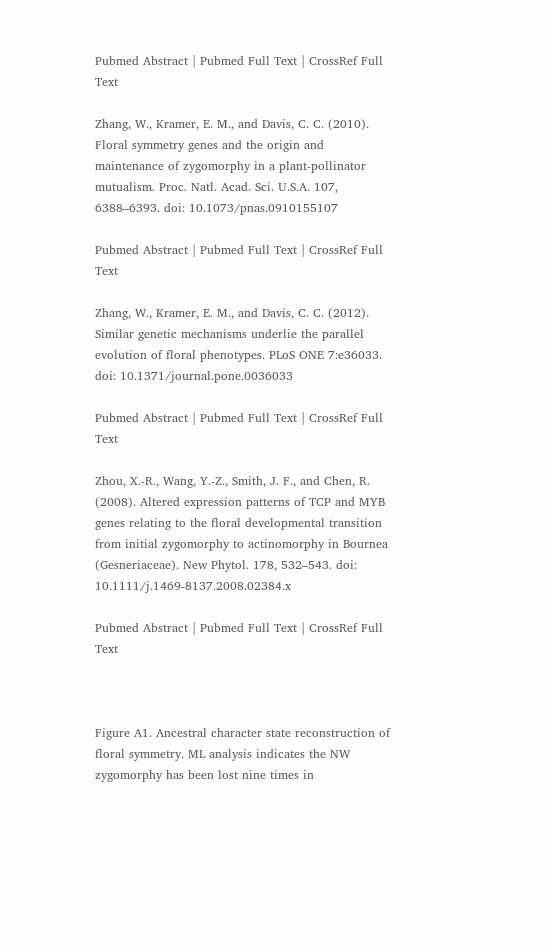Pubmed Abstract | Pubmed Full Text | CrossRef Full Text

Zhang, W., Kramer, E. M., and Davis, C. C. (2010). Floral symmetry genes and the origin and maintenance of zygomorphy in a plant-pollinator mutualism. Proc. Natl. Acad. Sci. U.S.A. 107, 6388–6393. doi: 10.1073/pnas.0910155107

Pubmed Abstract | Pubmed Full Text | CrossRef Full Text

Zhang, W., Kramer, E. M., and Davis, C. C. (2012). Similar genetic mechanisms underlie the parallel evolution of floral phenotypes. PLoS ONE 7:e36033. doi: 10.1371/journal.pone.0036033

Pubmed Abstract | Pubmed Full Text | CrossRef Full Text

Zhou, X.-R., Wang, Y.-Z., Smith, J. F., and Chen, R. (2008). Altered expression patterns of TCP and MYB genes relating to the floral developmental transition from initial zygomorphy to actinomorphy in Bournea (Gesneriaceae). New Phytol. 178, 532–543. doi: 10.1111/j.1469-8137.2008.02384.x

Pubmed Abstract | Pubmed Full Text | CrossRef Full Text



Figure A1. Ancestral character state reconstruction of floral symmetry. ML analysis indicates the NW zygomorphy has been lost nine times in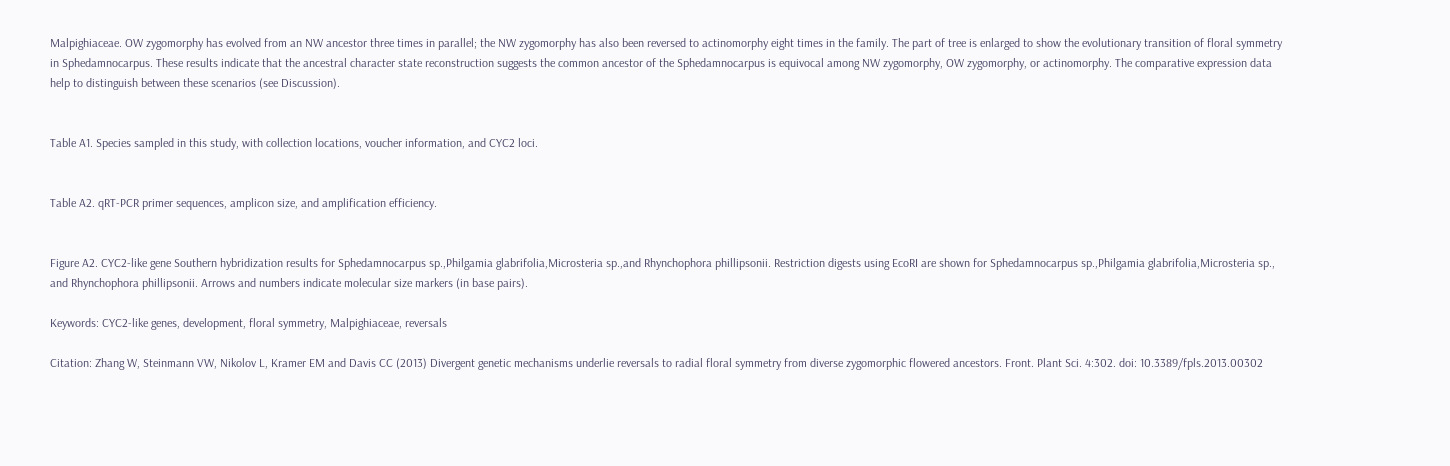Malpighiaceae. OW zygomorphy has evolved from an NW ancestor three times in parallel; the NW zygomorphy has also been reversed to actinomorphy eight times in the family. The part of tree is enlarged to show the evolutionary transition of floral symmetry in Sphedamnocarpus. These results indicate that the ancestral character state reconstruction suggests the common ancestor of the Sphedamnocarpus is equivocal among NW zygomorphy, OW zygomorphy, or actinomorphy. The comparative expression data help to distinguish between these scenarios (see Discussion).


Table A1. Species sampled in this study, with collection locations, voucher information, and CYC2 loci.


Table A2. qRT-PCR primer sequences, amplicon size, and amplification efficiency.


Figure A2. CYC2-like gene Southern hybridization results for Sphedamnocarpus sp.,Philgamia glabrifolia,Microsteria sp.,and Rhynchophora phillipsonii. Restriction digests using EcoRI are shown for Sphedamnocarpus sp.,Philgamia glabrifolia,Microsteria sp., and Rhynchophora phillipsonii. Arrows and numbers indicate molecular size markers (in base pairs).

Keywords: CYC2-like genes, development, floral symmetry, Malpighiaceae, reversals

Citation: Zhang W, Steinmann VW, Nikolov L, Kramer EM and Davis CC (2013) Divergent genetic mechanisms underlie reversals to radial floral symmetry from diverse zygomorphic flowered ancestors. Front. Plant Sci. 4:302. doi: 10.3389/fpls.2013.00302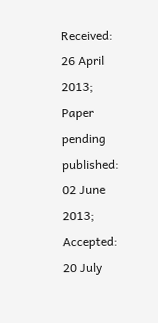Received: 26 April 2013; Paper pending published: 02 June 2013;
Accepted: 20 July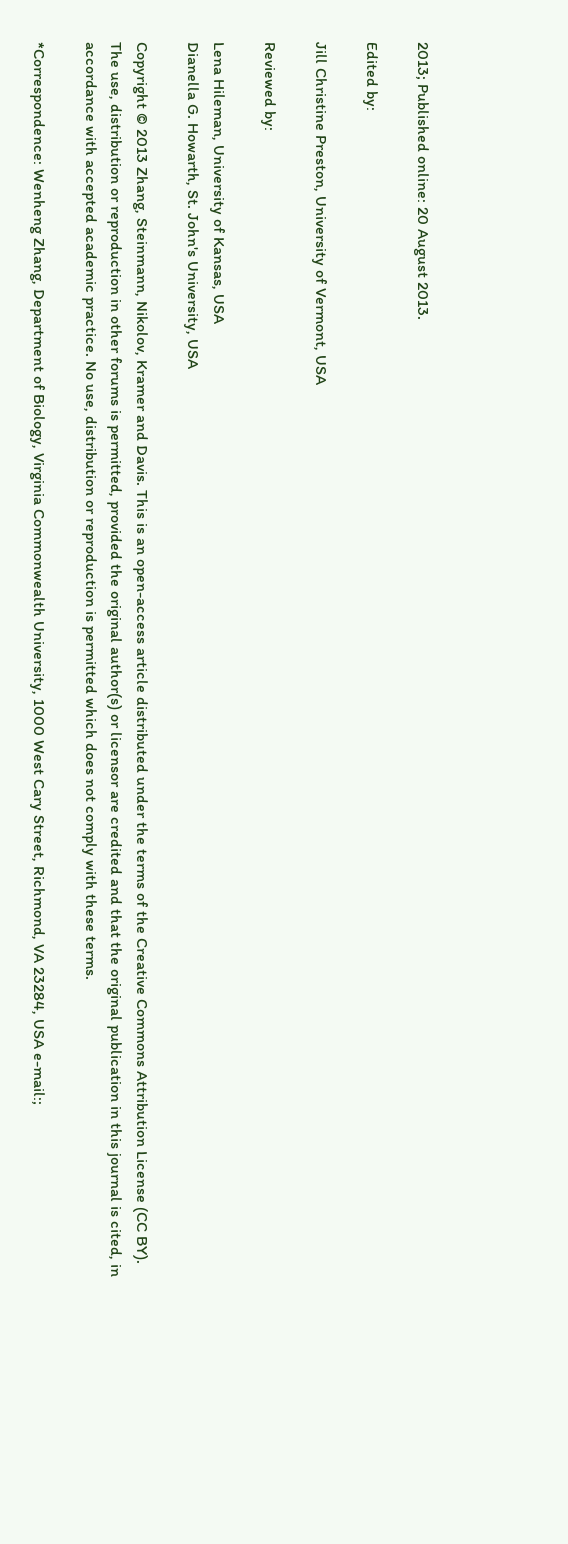2013; Published online: 20 August 2013.

Edited by:

Jill Christine Preston, University of Vermont, USA

Reviewed by:

Lena Hileman, University of Kansas, USA
Dianella G. Howarth, St. John's University, USA

Copyright © 2013 Zhang, Steinmann, Nikolov, Kramer and Davis. This is an open-access article distributed under the terms of the Creative Commons Attribution License (CC BY). The use, distribution or reproduction in other forums is permitted, provided the original author(s) or licensor are credited and that the original publication in this journal is cited, in accordance with accepted academic practice. No use, distribution or reproduction is permitted which does not comply with these terms.

*Correspondence: Wenheng Zhang, Department of Biology, Virginia Commonwealth University, 1000 West Cary Street, Richmond, VA 23284, USA e-mail:;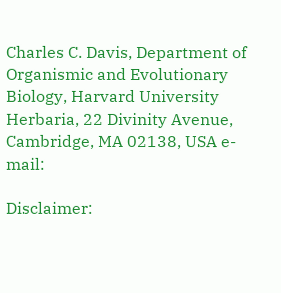Charles C. Davis, Department of Organismic and Evolutionary Biology, Harvard University Herbaria, 22 Divinity Avenue, Cambridge, MA 02138, USA e-mail:

Disclaimer: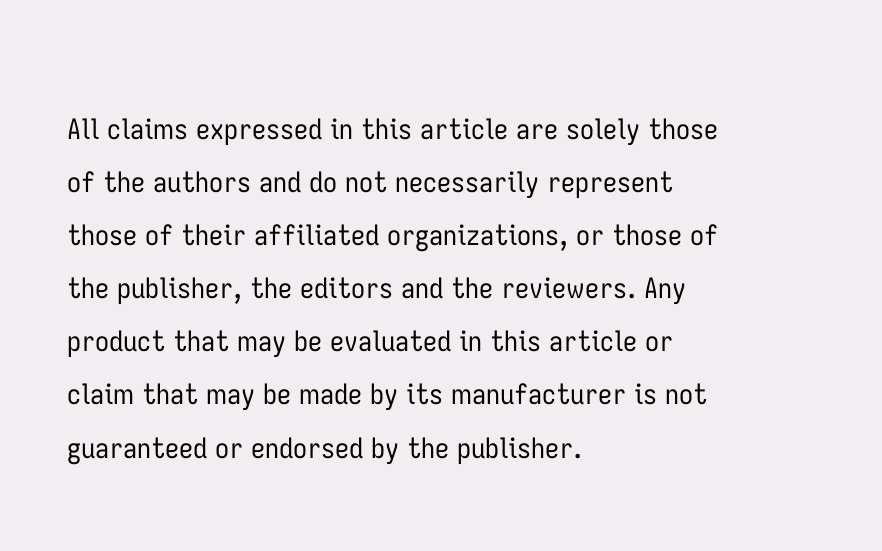All claims expressed in this article are solely those of the authors and do not necessarily represent those of their affiliated organizations, or those of the publisher, the editors and the reviewers. Any product that may be evaluated in this article or claim that may be made by its manufacturer is not guaranteed or endorsed by the publisher.